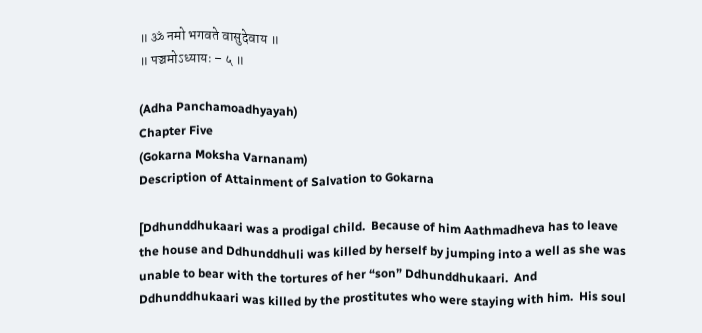॥ ॐ नमो भगवते वासुदेवाय ॥
॥ पञ्चमोऽध्यायः – ५ ॥

(Adha Panchamoadhyayah)
Chapter Five
(Gokarna Moksha Varnanam)
Description of Attainment of Salvation to Gokarna

[Ddhunddhukaari was a prodigal child.  Because of him Aathmadheva has to leave the house and Ddhunddhuli was killed by herself by jumping into a well as she was unable to bear with the tortures of her “son” Ddhunddhukaari.  And Ddhunddhukaari was killed by the prostitutes who were staying with him.  His soul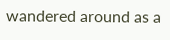wandered around as a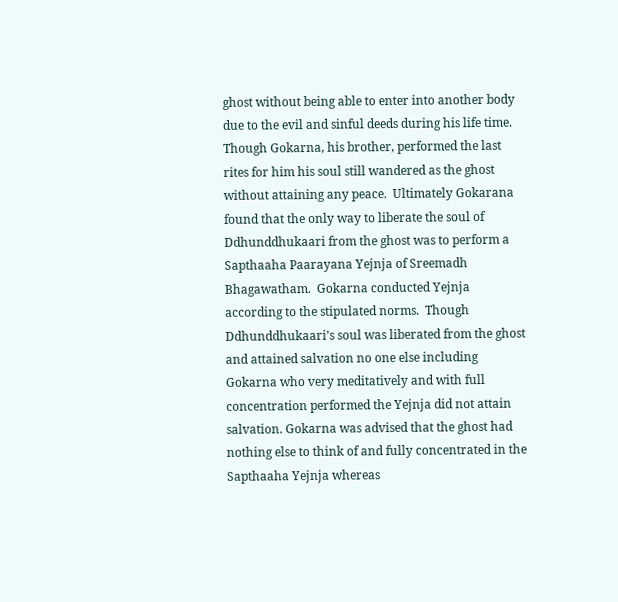ghost without being able to enter into another body due to the evil and sinful deeds during his life time.  Though Gokarna, his brother, performed the last rites for him his soul still wandered as the ghost without attaining any peace.  Ultimately Gokarana found that the only way to liberate the soul of Ddhunddhukaari from the ghost was to perform a Sapthaaha Paarayana Yejnja of Sreemadh Bhagawatham.  Gokarna conducted Yejnja according to the stipulated norms.  Though Ddhunddhukaari’s soul was liberated from the ghost and attained salvation no one else including Gokarna who very meditatively and with full concentration performed the Yejnja did not attain salvation. Gokarna was advised that the ghost had nothing else to think of and fully concentrated in the Sapthaaha Yejnja whereas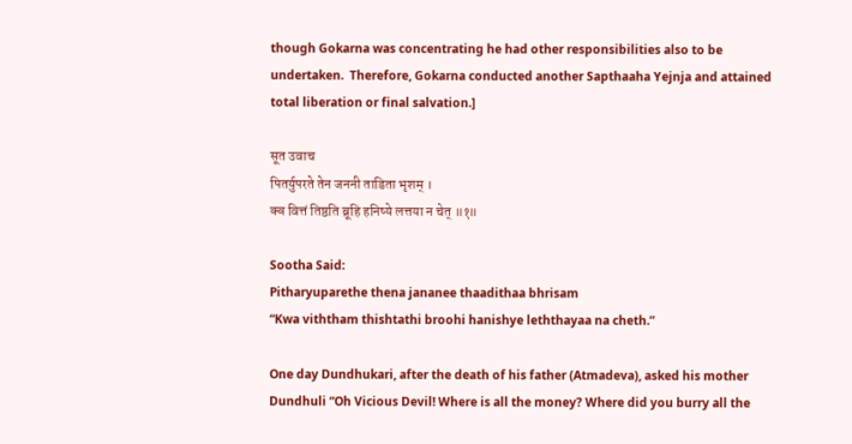though Gokarna was concentrating he had other responsibilities also to be undertaken.  Therefore, Gokarna conducted another Sapthaaha Yejnja and attained total liberation or final salvation.]

सूत उवाच
पितर्युपरते तेन जननी ताडिता भृशम् ।
क्व वित्तं तिष्ठति ब्रूहि हनिष्ये लत्तया न चेत् ॥१॥

Sootha Said:
Pitharyuparethe thena jananee thaadithaa bhrisam
“Kwa viththam thishtathi broohi hanishye leththayaa na cheth.”

One day Dundhukari, after the death of his father (Atmadeva), asked his mother Dundhuli “Oh Vicious Devil! Where is all the money? Where did you burry all the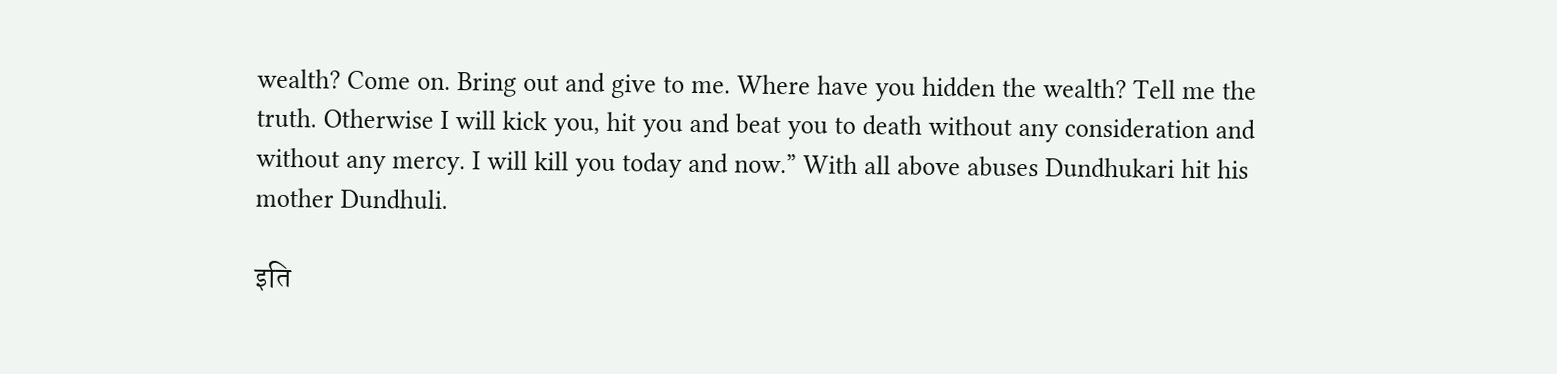wealth? Come on. Bring out and give to me. Where have you hidden the wealth? Tell me the truth. Otherwise I will kick you, hit you and beat you to death without any consideration and without any mercy. I will kill you today and now.” With all above abuses Dundhukari hit his mother Dundhuli.

इति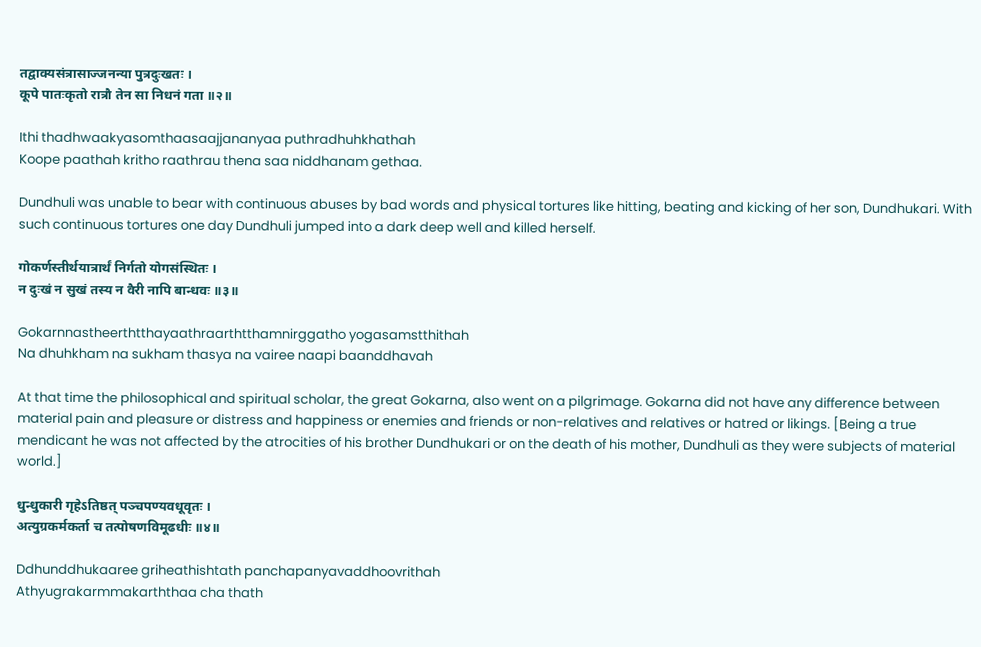तद्वाक्यसंत्रासाज्जनन्या पुत्रदुःखतः ।
कूपे पातःकृतो रात्रौ तेन सा निधनं गता ॥२॥

Ithi thadhwaakyasomthaasaajjananyaa puthradhuhkhathah
Koope paathah kritho raathrau thena saa niddhanam gethaa.

Dundhuli was unable to bear with continuous abuses by bad words and physical tortures like hitting, beating and kicking of her son, Dundhukari. With such continuous tortures one day Dundhuli jumped into a dark deep well and killed herself.

गोकर्णस्तीर्थयात्रार्थं निर्गतो योगसंस्थितः ।
न दुःखं न सुखं तस्य न वैरी नापि बान्धवः ॥३॥

Gokarnnastheerthtthayaathraarthtthamnirggatho yogasamstthithah
Na dhuhkham na sukham thasya na vairee naapi baanddhavah

At that time the philosophical and spiritual scholar, the great Gokarna, also went on a pilgrimage. Gokarna did not have any difference between material pain and pleasure or distress and happiness or enemies and friends or non-relatives and relatives or hatred or likings. [Being a true mendicant he was not affected by the atrocities of his brother Dundhukari or on the death of his mother, Dundhuli as they were subjects of material world.]

धुन्धुकारी गृहेऽतिष्ठत् पञ्चपण्यवधूवृतः ।
अत्युग्रकर्मकर्ता च तत्पोषणविमूढधीः ॥४॥

Ddhunddhukaaree griheathishtath panchapanyavaddhoovrithah
Athyugrakarmmakarththaa cha thath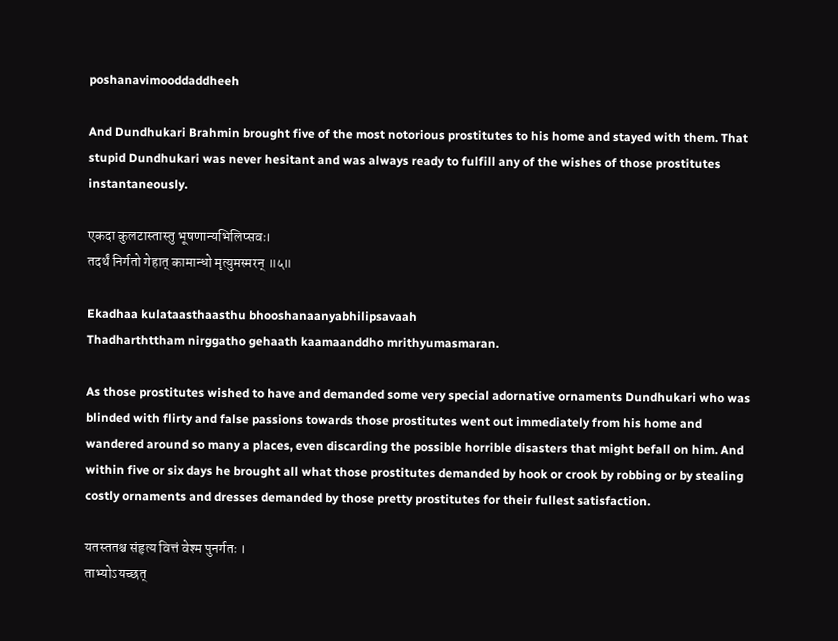poshanavimooddaddheeh

And Dundhukari Brahmin brought five of the most notorious prostitutes to his home and stayed with them. That stupid Dundhukari was never hesitant and was always ready to fulfill any of the wishes of those prostitutes instantaneously.

एकदा कुलटास्तास्तु भूषणान्यभिलिप्सवः।
तदर्थं निर्गतो गेहात् कामान्धो मृत्युमस्मरन् ॥५॥

Ekadhaa kulataasthaasthu bhooshanaanyabhilipsavaah
Thadharthttham nirggatho gehaath kaamaanddho mrithyumasmaran.

As those prostitutes wished to have and demanded some very special adornative ornaments Dundhukari who was blinded with flirty and false passions towards those prostitutes went out immediately from his home and wandered around so many a places, even discarding the possible horrible disasters that might befall on him. And within five or six days he brought all what those prostitutes demanded by hook or crook by robbing or by stealing costly ornaments and dresses demanded by those pretty prostitutes for their fullest satisfaction.

यतस्ततश्च संहृत्य वित्तं वेश्म पुनर्गतः ।
ताभ्योऽयच्छत्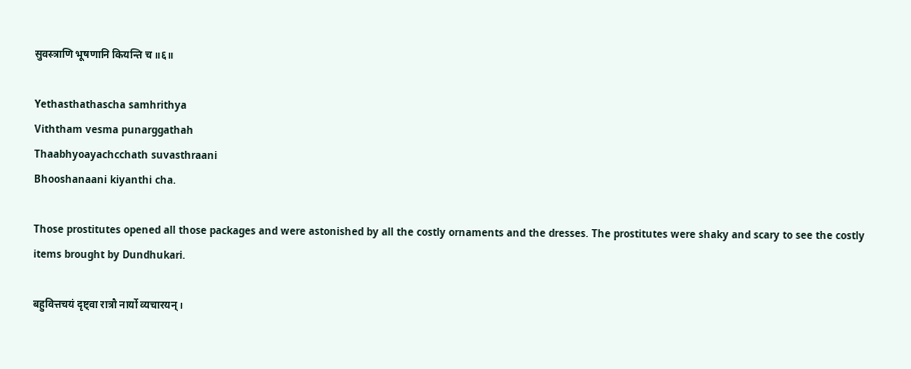सुवस्त्राणि भूषणानि कियन्ति च ॥६॥

Yethasthathascha samhrithya
Viththam vesma punarggathah
Thaabhyoayachcchath suvasthraani
Bhooshanaani kiyanthi cha.

Those prostitutes opened all those packages and were astonished by all the costly ornaments and the dresses. The prostitutes were shaky and scary to see the costly items brought by Dundhukari.

बहुवित्तचयं दृष्ट्वा रात्रौ नार्यो व्यचारयन् ।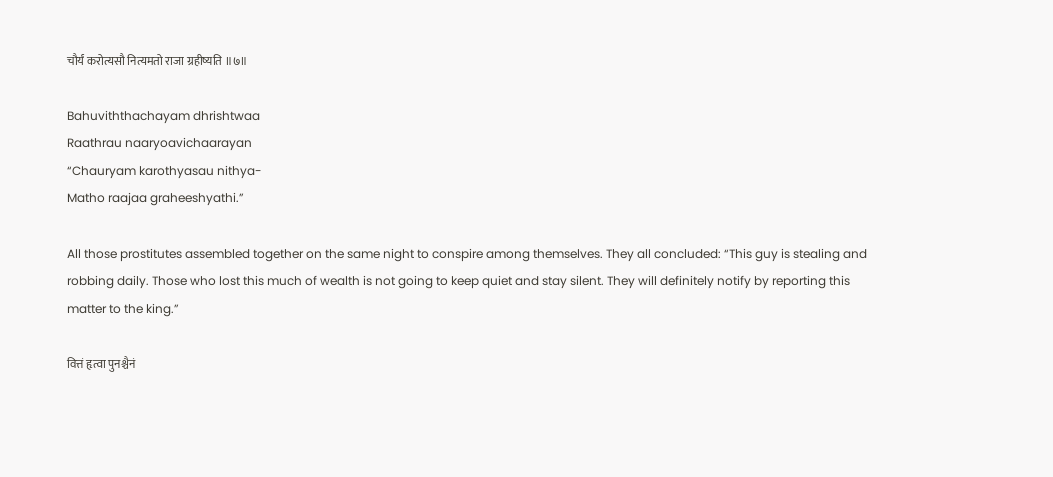चौर्यं करोत्यसौ नित्यमतो राजा ग्रहीष्यति ॥७॥

Bahuviththachayam dhrishtwaa
Raathrau naaryoavichaarayan
“Chauryam karothyasau nithya-
Matho raajaa graheeshyathi.”

All those prostitutes assembled together on the same night to conspire among themselves. They all concluded: “This guy is stealing and robbing daily. Those who lost this much of wealth is not going to keep quiet and stay silent. They will definitely notify by reporting this matter to the king.”

वित्तं हृत्वा पुनश्चैनं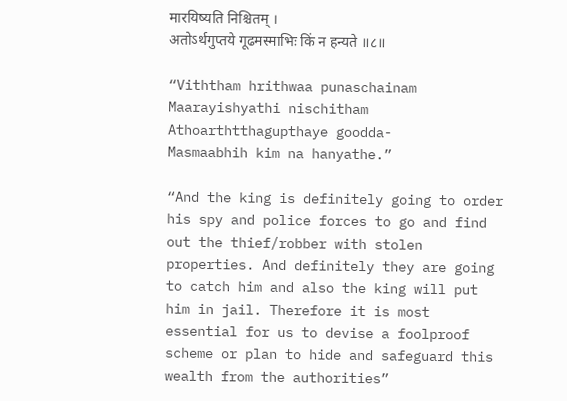मारयिष्यति निश्चितम् ।
अतोऽर्थगुप्तये गूढमस्माभिः किं न हन्यते ॥८॥

“Viththam hrithwaa punaschainam
Maarayishyathi nischitham
Athoarthtthagupthaye goodda-
Masmaabhih kim na hanyathe.”

“And the king is definitely going to order his spy and police forces to go and find out the thief/robber with stolen properties. And definitely they are going to catch him and also the king will put him in jail. Therefore it is most essential for us to devise a foolproof scheme or plan to hide and safeguard this wealth from the authorities”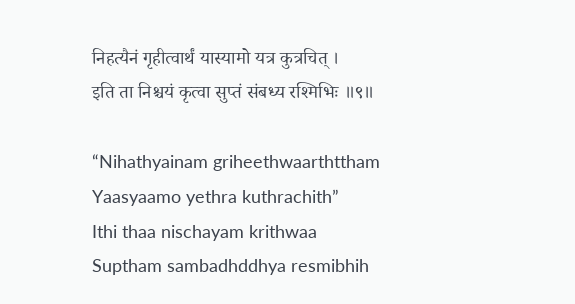निहत्यैनं गृहीत्वार्थं यास्यामो यत्र कुत्रचित् ।
इति ता निश्चयं कृत्वा सुप्तं संबध्य रश्मिभिः ॥९॥

“Nihathyainam griheethwaarthttham
Yaasyaamo yethra kuthrachith”
Ithi thaa nischayam krithwaa
Suptham sambadhddhya resmibhih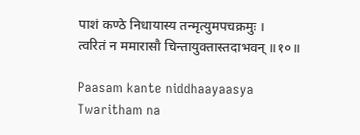पाशं कण्ठे निधायास्य तन्मृत्युमपचक्रमुः ।
त्वरितं न ममारासौ चिन्तायुक्तास्तदाभवन् ॥१०॥

Paasam kante niddhaayaasya
Twaritham na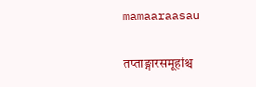mamaaraasau

तप्ताङ्गारसमूहांश्च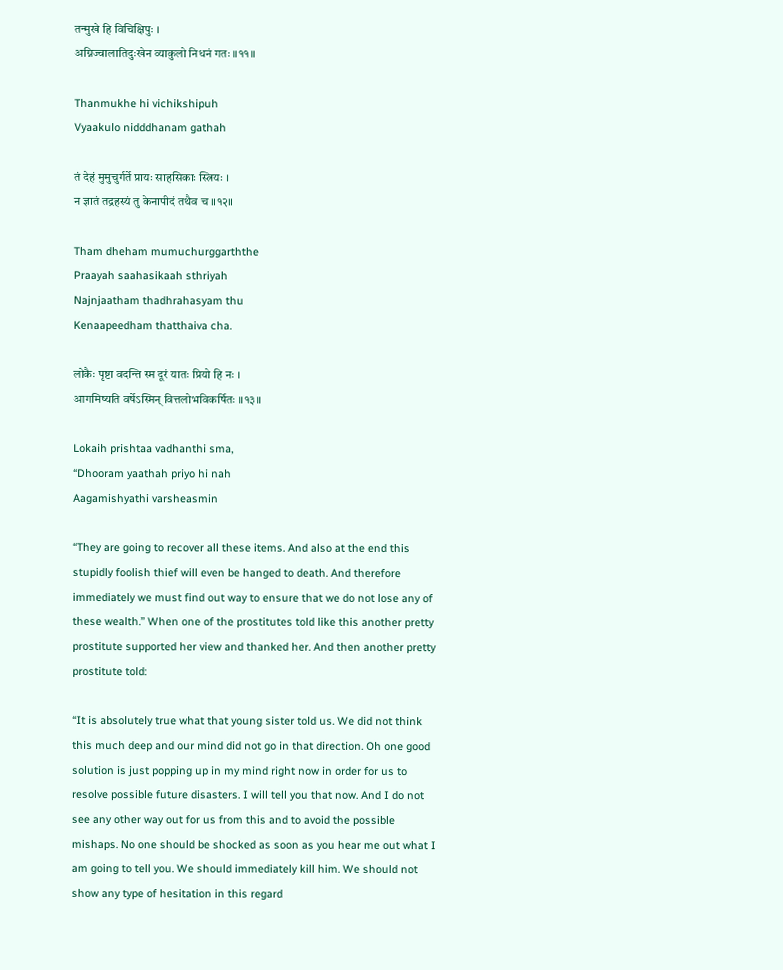तन्मुखे हि विचिक्षिपुः ।
अग्निज्वालातिदुःखेन व्याकुलो निधनं गतः ॥११॥

Thanmukhe hi vichikshipuh
Vyaakulo nidddhanam gathah

तं देहं मुमुचुर्गर्ते प्रायः साहसिकाः स्त्रियः ।
न ज्ञातं तद्रहस्यं तु केनापीदं तथैव च ॥१२॥

Tham dheham mumuchurggarththe
Praayah saahasikaah sthriyah
Najnjaatham thadhrahasyam thu
Kenaapeedham thatthaiva cha.

लोकैः पृष्टा वदन्ति स्म दूरं यातः प्रियो हि नः ।
आगमिष्यति वर्षेऽस्मिन् वित्तलोभविकर्षितः ॥१३॥

Lokaih prishtaa vadhanthi sma,
“Dhooram yaathah priyo hi nah
Aagamishyathi varsheasmin

“They are going to recover all these items. And also at the end this stupidly foolish thief will even be hanged to death. And therefore immediately we must find out way to ensure that we do not lose any of these wealth.’’ When one of the prostitutes told like this another pretty prostitute supported her view and thanked her. And then another pretty prostitute told:

“It is absolutely true what that young sister told us. We did not think this much deep and our mind did not go in that direction. Oh one good solution is just popping up in my mind right now in order for us to resolve possible future disasters. I will tell you that now. And I do not see any other way out for us from this and to avoid the possible mishaps. No one should be shocked as soon as you hear me out what I am going to tell you. We should immediately kill him. We should not show any type of hesitation in this regard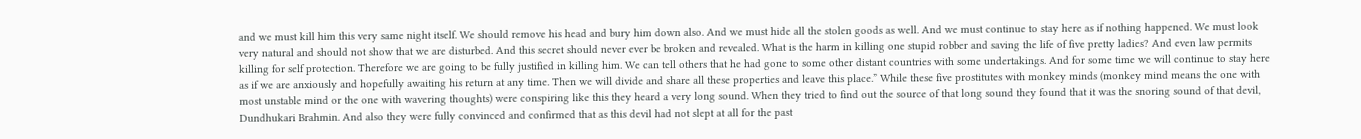and we must kill him this very same night itself. We should remove his head and bury him down also. And we must hide all the stolen goods as well. And we must continue to stay here as if nothing happened. We must look very natural and should not show that we are disturbed. And this secret should never ever be broken and revealed. What is the harm in killing one stupid robber and saving the life of five pretty ladies? And even law permits killing for self protection. Therefore we are going to be fully justified in killing him. We can tell others that he had gone to some other distant countries with some undertakings. And for some time we will continue to stay here as if we are anxiously and hopefully awaiting his return at any time. Then we will divide and share all these properties and leave this place.” While these five prostitutes with monkey minds (monkey mind means the one with most unstable mind or the one with wavering thoughts) were conspiring like this they heard a very long sound. When they tried to find out the source of that long sound they found that it was the snoring sound of that devil, Dundhukari Brahmin. And also they were fully convinced and confirmed that as this devil had not slept at all for the past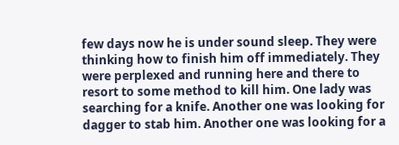few days now he is under sound sleep. They were thinking how to finish him off immediately. They were perplexed and running here and there to resort to some method to kill him. One lady was searching for a knife. Another one was looking for dagger to stab him. Another one was looking for a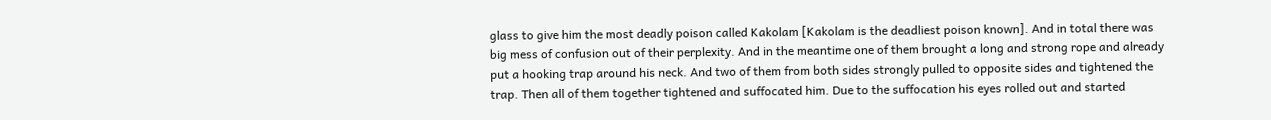glass to give him the most deadly poison called Kakolam [Kakolam is the deadliest poison known]. And in total there was big mess of confusion out of their perplexity. And in the meantime one of them brought a long and strong rope and already put a hooking trap around his neck. And two of them from both sides strongly pulled to opposite sides and tightened the trap. Then all of them together tightened and suffocated him. Due to the suffocation his eyes rolled out and started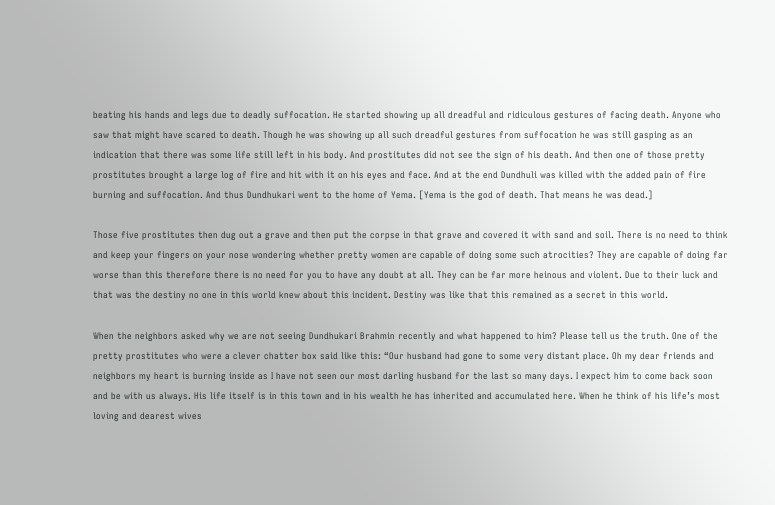beating his hands and legs due to deadly suffocation. He started showing up all dreadful and ridiculous gestures of facing death. Anyone who saw that might have scared to death. Though he was showing up all such dreadful gestures from suffocation he was still gasping as an indication that there was some life still left in his body. And prostitutes did not see the sign of his death. And then one of those pretty prostitutes brought a large log of fire and hit with it on his eyes and face. And at the end Dundhuli was killed with the added pain of fire burning and suffocation. And thus Dundhukari went to the home of Yema. [Yema is the god of death. That means he was dead.]

Those five prostitutes then dug out a grave and then put the corpse in that grave and covered it with sand and soil. There is no need to think and keep your fingers on your nose wondering whether pretty women are capable of doing some such atrocities? They are capable of doing far worse than this therefore there is no need for you to have any doubt at all. They can be far more heinous and violent. Due to their luck and that was the destiny no one in this world knew about this incident. Destiny was like that this remained as a secret in this world.

When the neighbors asked why we are not seeing Dundhukari Brahmin recently and what happened to him? Please tell us the truth. One of the pretty prostitutes who were a clever chatter box said like this: “Our husband had gone to some very distant place. Oh my dear friends and neighbors my heart is burning inside as I have not seen our most darling husband for the last so many days. I expect him to come back soon and be with us always. His life itself is in this town and in his wealth he has inherited and accumulated here. When he think of his life’s most loving and dearest wives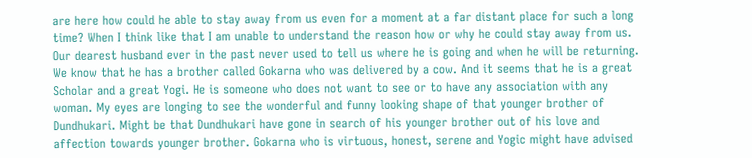are here how could he able to stay away from us even for a moment at a far distant place for such a long time? When I think like that I am unable to understand the reason how or why he could stay away from us. Our dearest husband ever in the past never used to tell us where he is going and when he will be returning. We know that he has a brother called Gokarna who was delivered by a cow. And it seems that he is a great Scholar and a great Yogi. He is someone who does not want to see or to have any association with any woman. My eyes are longing to see the wonderful and funny looking shape of that younger brother of Dundhukari. Might be that Dundhukari have gone in search of his younger brother out of his love and affection towards younger brother. Gokarna who is virtuous, honest, serene and Yogic might have advised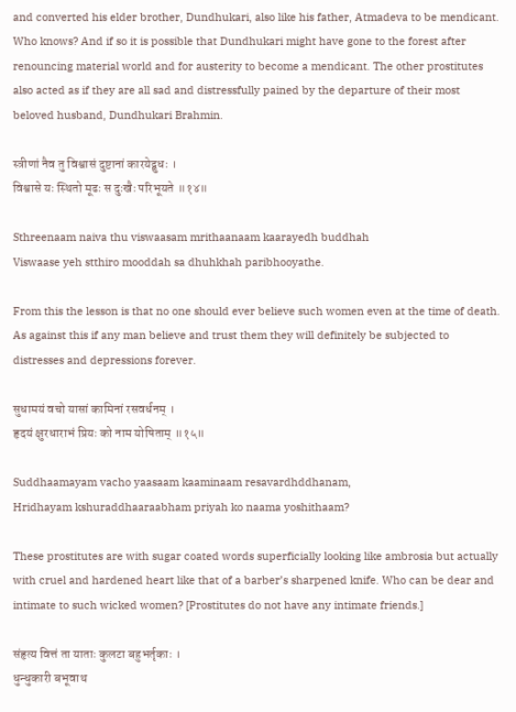and converted his elder brother, Dundhukari, also like his father, Atmadeva to be mendicant. Who knows? And if so it is possible that Dundhukari might have gone to the forest after renouncing material world and for austerity to become a mendicant. The other prostitutes also acted as if they are all sad and distressfully pained by the departure of their most beloved husband, Dundhukari Brahmin.

स्त्रीणां नैव तु विश्वासं दुष्टानां कारयेद्बुधः ।
विश्वासे यः स्थितो मूढः स दुःखैः परिभूयते ॥१४॥

Sthreenaam naiva thu viswaasam mrithaanaam kaarayedh buddhah
Viswaase yeh stthiro mooddah sa dhuhkhah paribhooyathe.

From this the lesson is that no one should ever believe such women even at the time of death. As against this if any man believe and trust them they will definitely be subjected to distresses and depressions forever.

सुधामयं वचो यासां कामिनां रसवर्धनम् ।
हृदयं क्षुरधाराभं प्रियः को नाम योषिताम् ॥१५॥

Suddhaamayam vacho yaasaam kaaminaam resavardhddhanam,
Hridhayam kshuraddhaaraabham priyah ko naama yoshithaam?

These prostitutes are with sugar coated words superficially looking like ambrosia but actually with cruel and hardened heart like that of a barber’s sharpened knife. Who can be dear and intimate to such wicked women? [Prostitutes do not have any intimate friends.]

संहृत्य वित्तं ता याताः कुलटा बहुभर्तृकाः ।
धुन्धुकारी बभूवाथ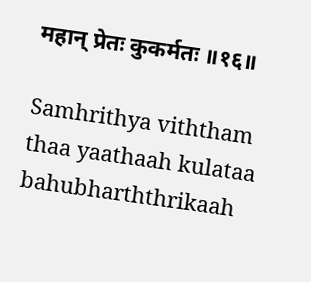महान् प्रेतः कुकर्मतः ॥१६॥

Samhrithya viththam thaa yaathaah kulataa bahubharththrikaah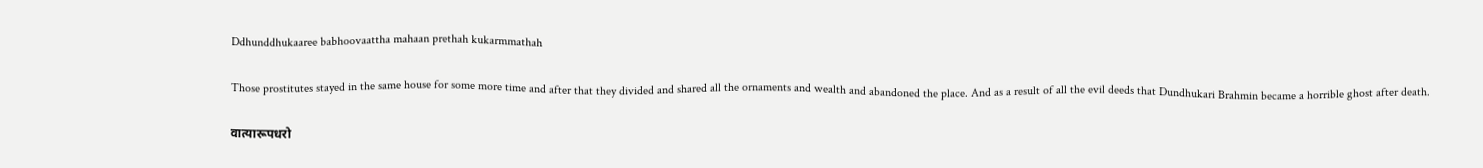Ddhunddhukaaree babhoovaattha mahaan prethah kukarmmathah

Those prostitutes stayed in the same house for some more time and after that they divided and shared all the ornaments and wealth and abandoned the place. And as a result of all the evil deeds that Dundhukari Brahmin became a horrible ghost after death.

वात्यारूपधरो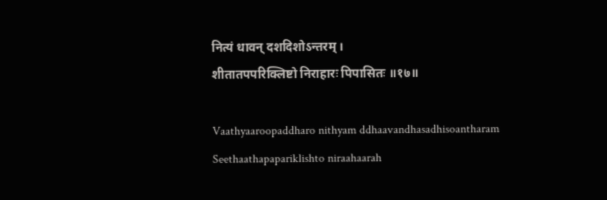नित्यं धावन् दशदिशोऽन्तरम् ।
शीतातपपरिक्लिष्टो निराहारः पिपासितः ॥१७॥

Vaathyaaroopaddharo nithyam ddhaavandhasadhisoantharam
Seethaathapapariklishto niraahaarah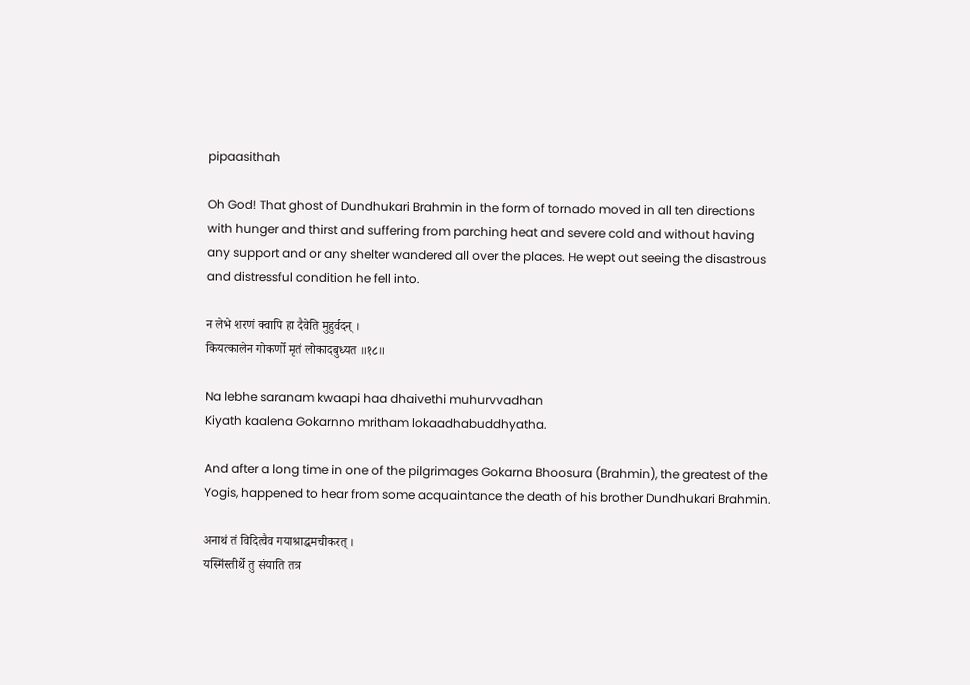pipaasithah

Oh God! That ghost of Dundhukari Brahmin in the form of tornado moved in all ten directions with hunger and thirst and suffering from parching heat and severe cold and without having any support and or any shelter wandered all over the places. He wept out seeing the disastrous and distressful condition he fell into.

न लेभे शरणं क्वापि हा दैवेति मुहुर्वदन् ।
कियत्कालेन गोकर्णो मृतं लोकादबुध्यत ॥१८॥

Na lebhe saranam kwaapi haa dhaivethi muhurvvadhan
Kiyath kaalena Gokarnno mritham lokaadhabuddhyatha.

And after a long time in one of the pilgrimages Gokarna Bhoosura (Brahmin), the greatest of the Yogis, happened to hear from some acquaintance the death of his brother Dundhukari Brahmin.

अनाथं तं विदित्वैव गयाश्राद्धमचीकरत् ।
यस्मिंस्तीर्थे तु संयाति तत्र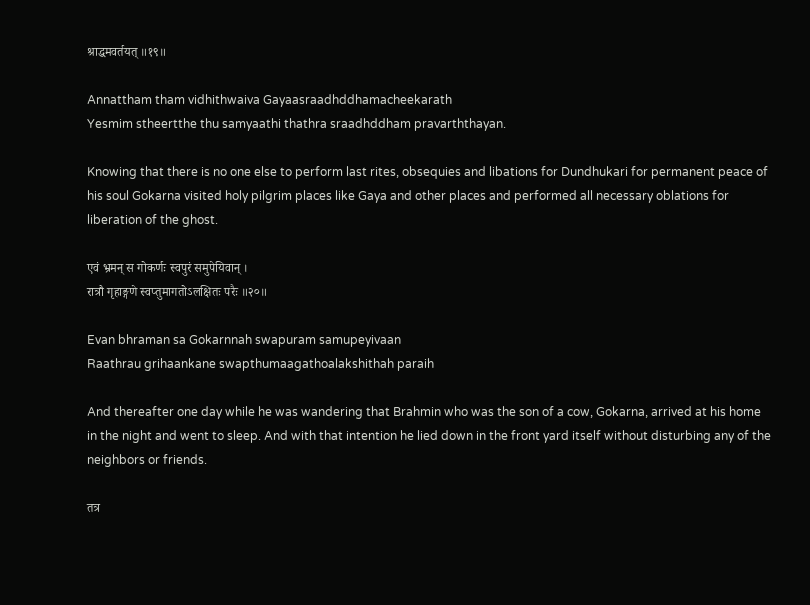श्राद्धमवर्तयत् ॥१९॥

Annattham tham vidhithwaiva Gayaasraadhddhamacheekarath
Yesmim stheertthe thu samyaathi thathra sraadhddham pravarththayan.

Knowing that there is no one else to perform last rites, obsequies and libations for Dundhukari for permanent peace of his soul Gokarna visited holy pilgrim places like Gaya and other places and performed all necessary oblations for liberation of the ghost.

एवं भ्रमन् स गोकर्णः स्वपुरं समुपेयिवान् ।
रात्रौ गृहाङ्गणे स्वप्तुमागतोऽलक्षितः परैः ॥२०॥

Evan bhraman sa Gokarnnah swapuram samupeyivaan
Raathrau grihaankane swapthumaagathoalakshithah paraih

And thereafter one day while he was wandering that Brahmin who was the son of a cow, Gokarna, arrived at his home in the night and went to sleep. And with that intention he lied down in the front yard itself without disturbing any of the neighbors or friends.

तत्र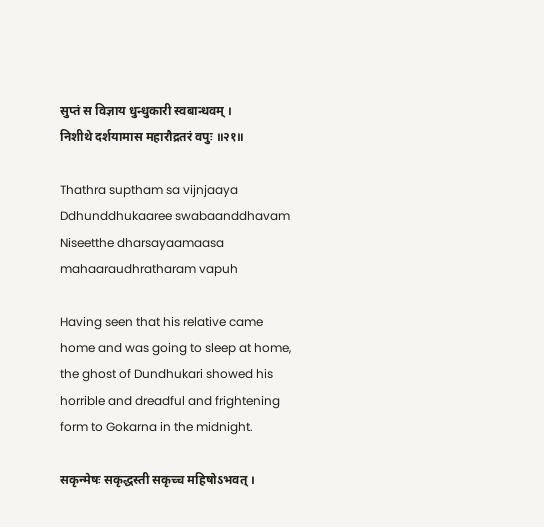सुप्तं स विज्ञाय धुन्धुकारी स्वबान्धवम् ।
निशीथे दर्शयामास महारौद्रतरं वपुः ॥२१॥

Thathra suptham sa vijnjaaya Ddhunddhukaaree swabaanddhavam
Niseetthe dharsayaamaasa mahaaraudhratharam vapuh

Having seen that his relative came home and was going to sleep at home, the ghost of Dundhukari showed his horrible and dreadful and frightening form to Gokarna in the midnight.

सकृन्मेषः सकृद्धस्ती सकृच्च महिषोऽभवत् ।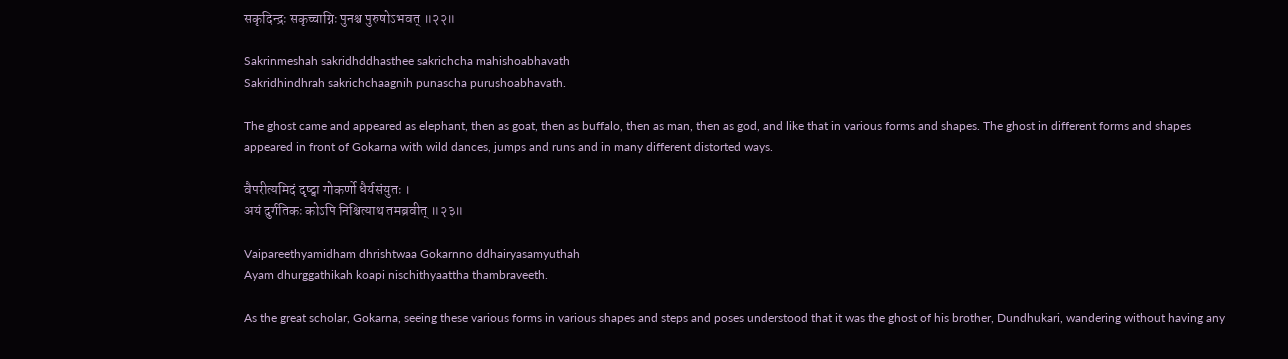सकृदिन्द्रः सकृच्चाग्निः पुनश्च पुरुषोऽभवत् ॥२२॥

Sakrinmeshah sakridhddhasthee sakrichcha mahishoabhavath
Sakridhindhrah sakrichchaagnih punascha purushoabhavath.

The ghost came and appeared as elephant, then as goat, then as buffalo, then as man, then as god, and like that in various forms and shapes. The ghost in different forms and shapes appeared in front of Gokarna with wild dances, jumps and runs and in many different distorted ways.

वैपरीत्यमिदं दृष्ट्वा गोकर्णो धैर्यसंयुतः ।
अयं दुर्गतिकः कोऽपि निश्चित्याथ तमब्रवीत् ॥२३॥

Vaipareethyamidham dhrishtwaa Gokarnno ddhairyasamyuthah
Ayam dhurggathikah koapi nischithyaattha thambraveeth.

As the great scholar, Gokarna, seeing these various forms in various shapes and steps and poses understood that it was the ghost of his brother, Dundhukari, wandering without having any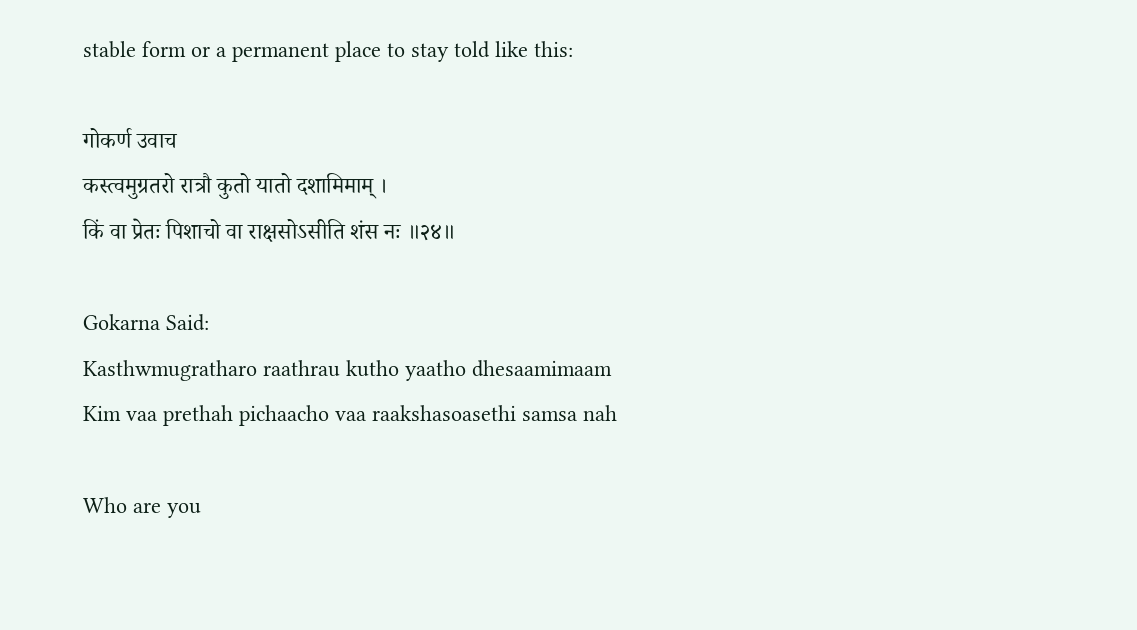stable form or a permanent place to stay told like this:

गोकर्ण उवाच
कस्त्वमुग्रतरो रात्रौ कुतो यातो दशामिमाम् ।
किं वा प्रेतः पिशाचो वा राक्षसोऽसीति शंस नः ॥२४॥

Gokarna Said:
Kasthwmugratharo raathrau kutho yaatho dhesaamimaam
Kim vaa prethah pichaacho vaa raakshasoasethi samsa nah

Who are you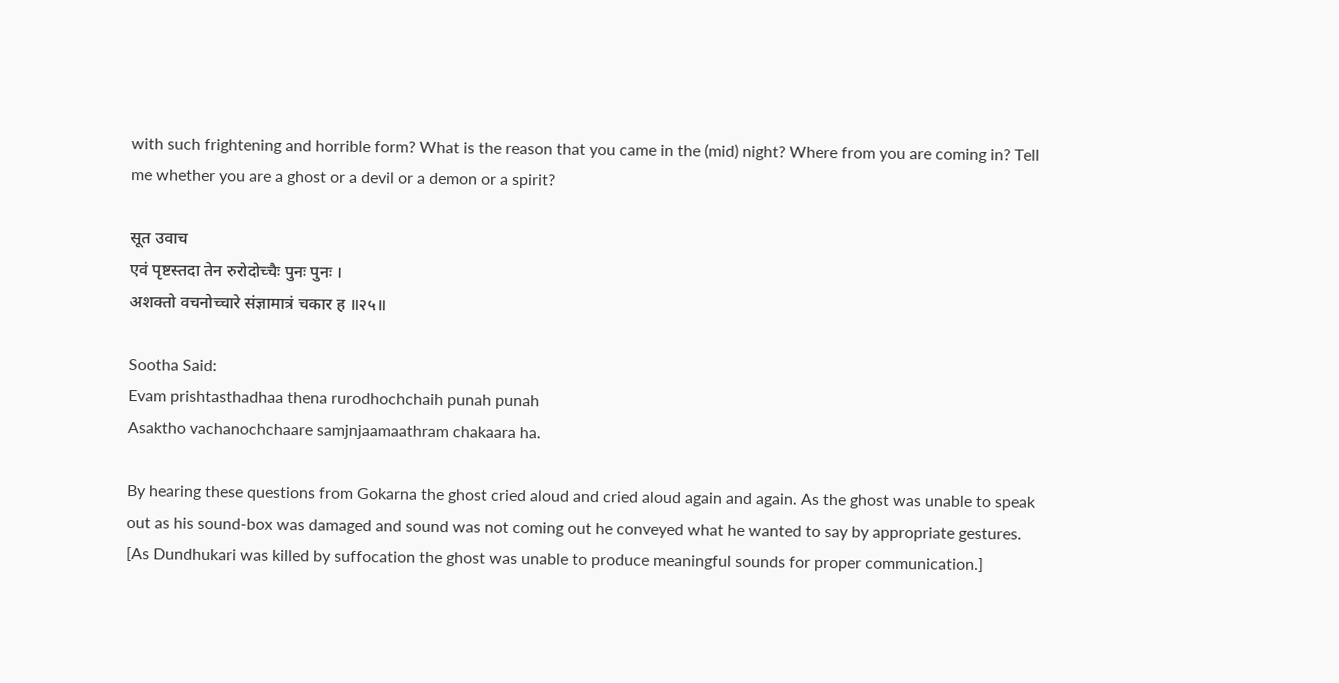with such frightening and horrible form? What is the reason that you came in the (mid) night? Where from you are coming in? Tell me whether you are a ghost or a devil or a demon or a spirit?

सूत उवाच
एवं पृष्टस्तदा तेन रुरोदोच्चैः पुनः पुनः ।
अशक्तो वचनोच्चारे संज्ञामात्रं चकार ह ॥२५॥

Sootha Said:
Evam prishtasthadhaa thena rurodhochchaih punah punah
Asaktho vachanochchaare samjnjaamaathram chakaara ha.

By hearing these questions from Gokarna the ghost cried aloud and cried aloud again and again. As the ghost was unable to speak out as his sound-box was damaged and sound was not coming out he conveyed what he wanted to say by appropriate gestures. [As Dundhukari was killed by suffocation the ghost was unable to produce meaningful sounds for proper communication.]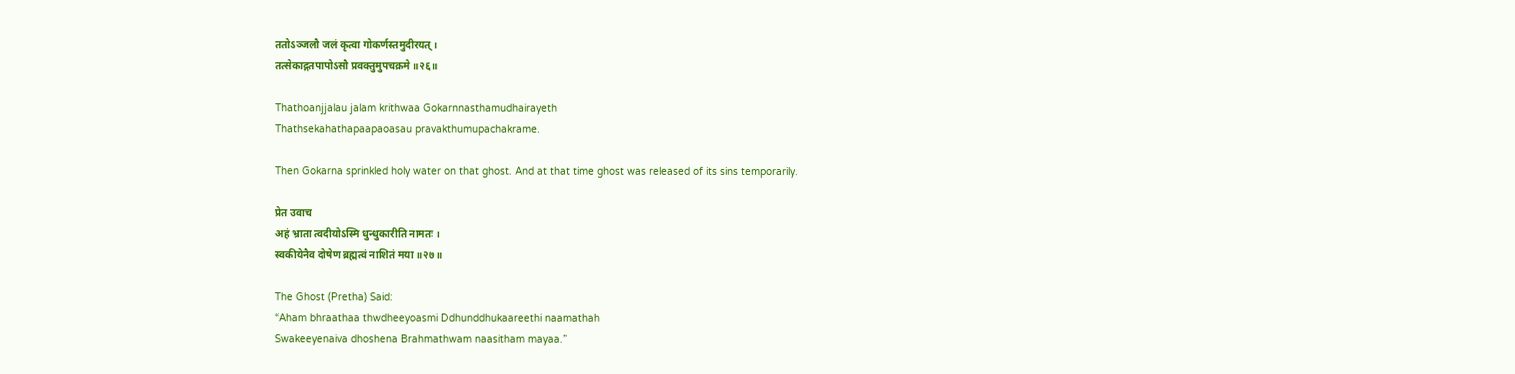ततोऽञ्जलौ जलं कृत्वा गोकर्णस्तमुदीरयत् ।
तत्सेकाद्गतपापोऽसौ प्रवक्तुमुपचक्रमे ॥२६॥

Thathoanjjalau jalam krithwaa Gokarnnasthamudhairayeth
Thathsekahathapaapaoasau pravakthumupachakrame.

Then Gokarna sprinkled holy water on that ghost. And at that time ghost was released of its sins temporarily.

प्रेत उवाच
अहं भ्राता त्वदीयोऽस्मि धुन्धुकारीति नामतः ।
स्वकीयेनैव दोषेण ब्रह्मत्वं नाशितं मया ॥२७॥

The Ghost (Pretha) Said:
“Aham bhraathaa thwdheeyoasmi Ddhunddhukaareethi naamathah
Swakeeyenaiva dhoshena Brahmathwam naasitham mayaa.”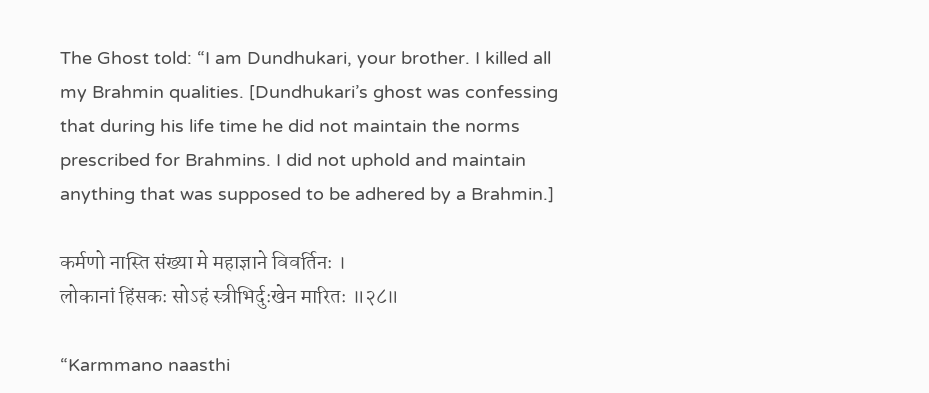The Ghost told: “I am Dundhukari, your brother. I killed all my Brahmin qualities. [Dundhukari’s ghost was confessing that during his life time he did not maintain the norms prescribed for Brahmins. I did not uphold and maintain anything that was supposed to be adhered by a Brahmin.]

कर्मणो नास्ति संख्या मे महाज्ञाने विवर्तिनः ।
लोकानां हिंसकः सोऽहं स्त्रीभिर्दुःखेन मारितः ॥२८॥

“Karmmano naasthi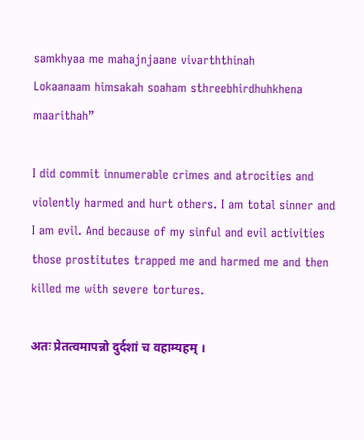samkhyaa me mahajnjaane vivarththinah
Lokaanaam himsakah soaham sthreebhirdhuhkhena maarithah”

I did commit innumerable crimes and atrocities and violently harmed and hurt others. I am total sinner and I am evil. And because of my sinful and evil activities those prostitutes trapped me and harmed me and then killed me with severe tortures.

अतः प्रेतत्वमापन्नो दुर्दशां च वहाम्यहम् ।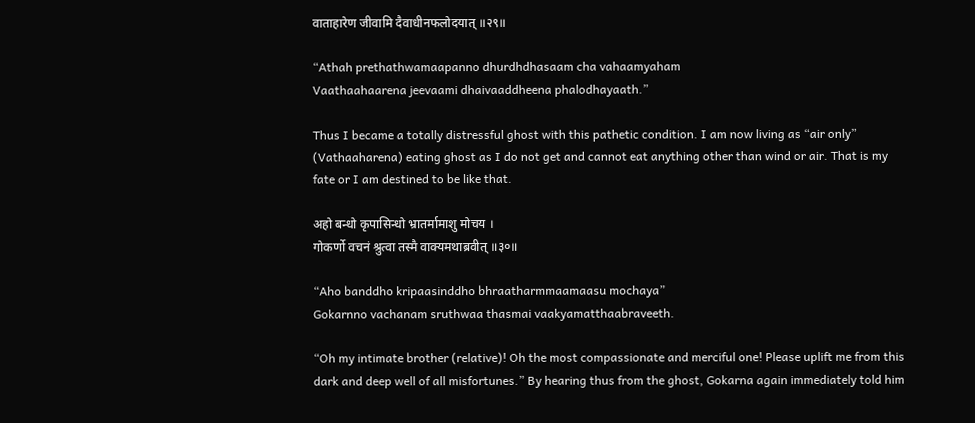वाताहारेण जीवामि दैवाधीनफलोदयात् ॥२९॥

“Athah prethathwamaapanno dhurdhdhasaam cha vahaamyaham
Vaathaahaarena jeevaami dhaivaaddheena phalodhayaath.”

Thus I became a totally distressful ghost with this pathetic condition. I am now living as “air only” (Vathaaharena) eating ghost as I do not get and cannot eat anything other than wind or air. That is my fate or I am destined to be like that.

अहो बन्धो कृपासिन्धो भ्रातर्मामाशु मोचय ।
गोकर्णो वचनं श्रुत्वा तस्मै वाक्यमथाब्रवीत् ॥३०॥

“Aho banddho kripaasinddho bhraatharmmaamaasu mochaya”
Gokarnno vachanam sruthwaa thasmai vaakyamatthaabraveeth.

“Oh my intimate brother (relative)! Oh the most compassionate and merciful one! Please uplift me from this dark and deep well of all misfortunes.” By hearing thus from the ghost, Gokarna again immediately told him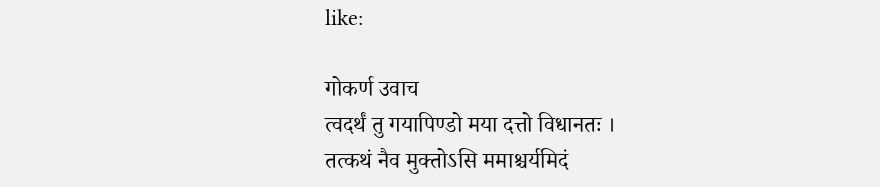like:

गोकर्ण उवाच
त्वदर्थं तु गयापिण्डो मया दत्तो विधानतः ।
तत्कथं नैव मुक्तोऽसि ममाश्चर्यमिदं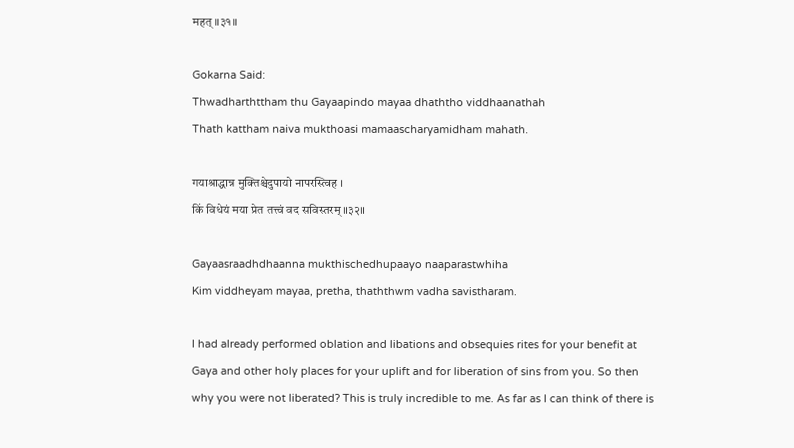महत् ॥३१॥

Gokarna Said:
Thwadharthttham thu Gayaapindo mayaa dhaththo viddhaanathah
Thath kattham naiva mukthoasi mamaascharyamidham mahath.

गयाश्राद्धान्न मुक्तिश्चेदुपायो नापरस्त्विह ।
किं विधेयं मया प्रेत तत्त्वं वद सविस्तरम् ॥३२॥

Gayaasraadhdhaanna mukthischedhupaayo naaparastwhiha
Kim viddheyam mayaa, pretha, thaththwm vadha savistharam.

I had already performed oblation and libations and obsequies rites for your benefit at Gaya and other holy places for your uplift and for liberation of sins from you. So then why you were not liberated? This is truly incredible to me. As far as I can think of there is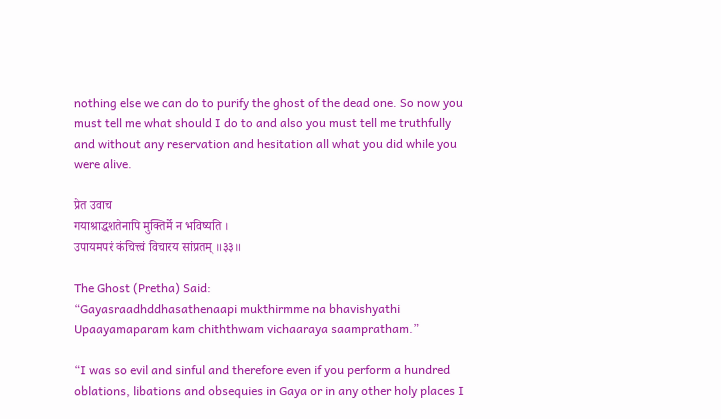nothing else we can do to purify the ghost of the dead one. So now you must tell me what should I do to and also you must tell me truthfully and without any reservation and hesitation all what you did while you were alive.

प्रेत उवाच
गयाश्राद्धशतेनापि मुक्तिर्मे न भविष्यति ।
उपायमपरं कंचित्त्वं विचारय सांप्रतम् ॥३३॥

The Ghost (Pretha) Said:
“Gayasraadhddhasathenaapi mukthirmme na bhavishyathi
Upaayamaparam kam chiththwam vichaaraya saampratham.”

“I was so evil and sinful and therefore even if you perform a hundred oblations, libations and obsequies in Gaya or in any other holy places I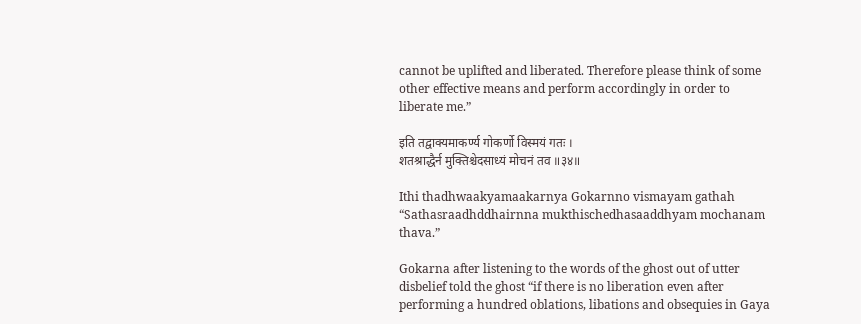cannot be uplifted and liberated. Therefore please think of some other effective means and perform accordingly in order to liberate me.”

इति तद्वाक्यमाकर्ण्य गोकर्णो विस्मयं गतः ।
शतश्राद्धैर्न मुक्तिश्चेदसाध्यं मोचनं तव ॥३४॥

Ithi thadhwaakyamaakarnya Gokarnno vismayam gathah
“Sathasraadhddhairnna mukthischedhasaaddhyam mochanam thava.”

Gokarna after listening to the words of the ghost out of utter disbelief told the ghost “if there is no liberation even after performing a hundred oblations, libations and obsequies in Gaya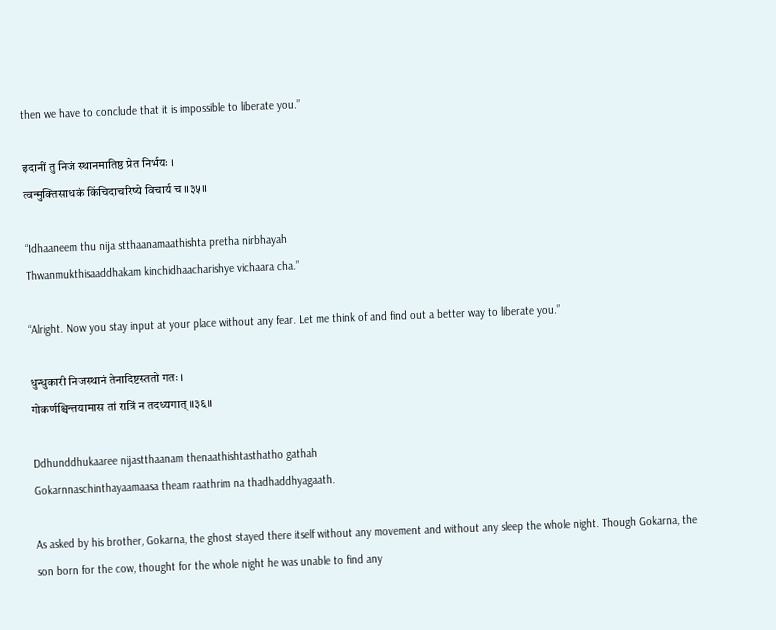then we have to conclude that it is impossible to liberate you.”

इदानीं तु निजं स्थानमातिष्ठ प्रेत निर्भयः ।
त्वन्मुक्तिसाधकं किंचिदाचरिष्ये विचार्य च ॥३५॥

“Idhaaneem thu nija stthaanamaathishta pretha nirbhayah
Thwanmukthisaaddhakam kinchidhaacharishye vichaara cha.”

“Alright. Now you stay input at your place without any fear. Let me think of and find out a better way to liberate you.”

धुन्धुकारी निजस्थानं तेनादिष्टस्ततो गतः ।
गोकर्णश्चिन्तयामास तां रात्रिं न तदध्यगात् ॥३६॥

Ddhunddhukaaree nijastthaanam thenaathishtasthatho gathah
Gokarnnaschinthayaamaasa theam raathrim na thadhaddhyagaath.

As asked by his brother, Gokarna, the ghost stayed there itself without any movement and without any sleep the whole night. Though Gokarna, the son born for the cow, thought for the whole night he was unable to find any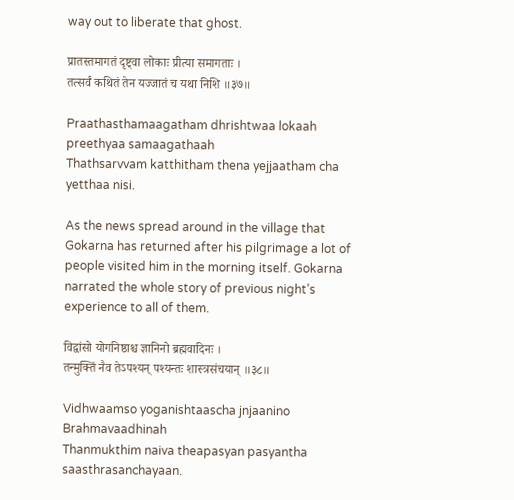way out to liberate that ghost.

प्रातस्तमागतं दृष्ट्वा लोकाः प्रीत्या समागताः ।
तत्सर्वं कथितं तेन यज्जातं च यथा निशि ॥३७॥

Praathasthamaagatham dhrishtwaa lokaah preethyaa samaagathaah
Thathsarvvam katthitham thena yejjaatham cha yetthaa nisi.

As the news spread around in the village that Gokarna has returned after his pilgrimage a lot of people visited him in the morning itself. Gokarna narrated the whole story of previous night’s experience to all of them.

विद्वांसो योगनिष्ठाश्च ज्ञानिनो ब्रह्मवादिनः ।
तन्मुक्तिं नैव तेऽपश्यन् पश्यन्तः शास्त्रसंचयान् ॥३८॥

Vidhwaamso yoganishtaascha jnjaanino Brahmavaadhinah
Thanmukthim naiva theapasyan pasyantha saasthrasanchayaan.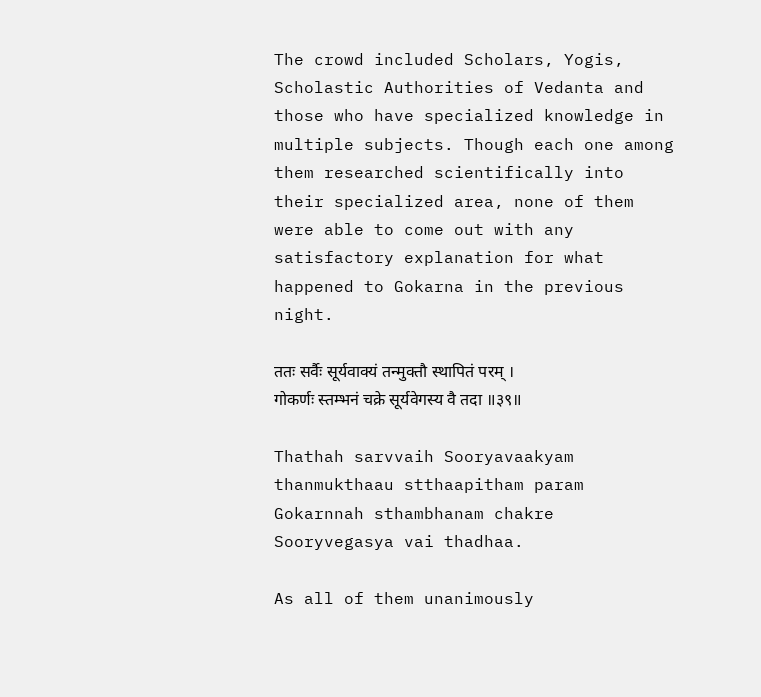The crowd included Scholars, Yogis, Scholastic Authorities of Vedanta and those who have specialized knowledge in multiple subjects. Though each one among them researched scientifically into their specialized area, none of them were able to come out with any satisfactory explanation for what happened to Gokarna in the previous night.

ततः सर्वैः सूर्यवाक्यं तन्मुक्तौ स्थापितं परम् ।
गोकर्णः स्तम्भनं चक्रे सूर्यवेगस्य वै तदा ॥३९॥

Thathah sarvvaih Sooryavaakyam thanmukthaau stthaapitham param
Gokarnnah sthambhanam chakre Sooryvegasya vai thadhaa.

As all of them unanimously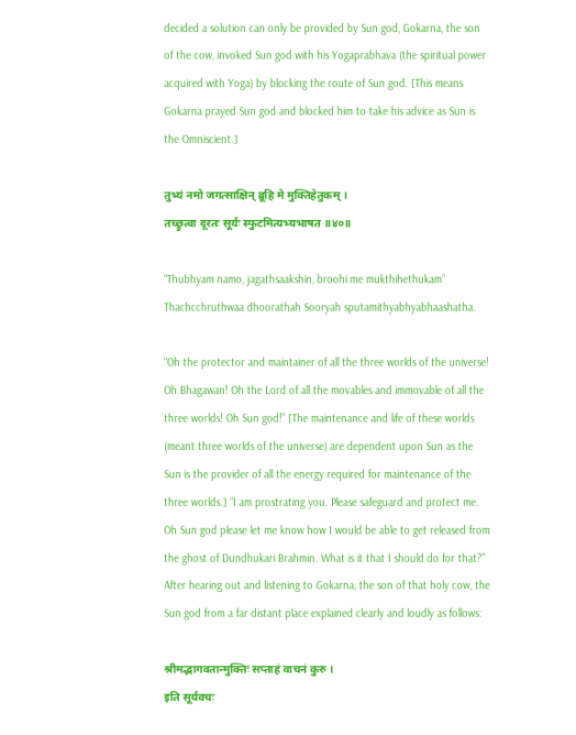decided a solution can only be provided by Sun god, Gokarna, the son of the cow, invoked Sun god with his Yogaprabhava (the spiritual power acquired with Yoga) by blocking the route of Sun god. [This means Gokarna prayed Sun god and blocked him to take his advice as Sun is the Omniscient.]

तुभ्यं नमो जगत्साक्षिन् ब्रूहि मे मुक्तिहेतुकम् ।
तच्छ्रुत्वा दूरतः सूर्यः स्फुटमित्यभ्यभाषत ॥४०॥

“Thubhyam namo, jagathsaakshin, broohi me mukthihethukam”
Thachcchruthwaa dhoorathah Sooryah sputamithyabhyabhaashatha.

“Oh the protector and maintainer of all the three worlds of the universe! Oh Bhagawan! Oh the Lord of all the movables and immovable of all the three worlds! Oh Sun god!” [The maintenance and life of these worlds (meant three worlds of the universe) are dependent upon Sun as the Sun is the provider of all the energy required for maintenance of the three worlds.] “I am prostrating you. Please safeguard and protect me. Oh Sun god please let me know how I would be able to get released from the ghost of Dundhukari Brahmin. What is it that I should do for that?” After hearing out and listening to Gokarna, the son of that holy cow, the Sun god from a far distant place explained clearly and loudly as follows:

श्रीमद्भागवतान्मुक्तिः सप्ताहं वाचनं कुरु ।
इति सूर्यवचः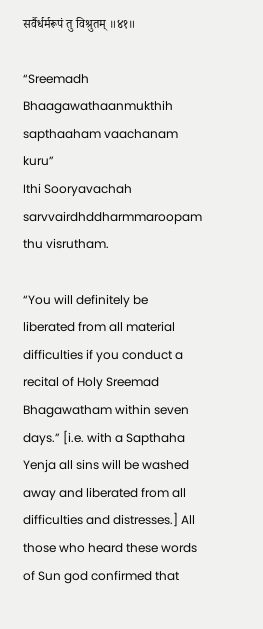सर्वैर्धर्मरूपं तु विश्रुतम् ॥४१॥

“Sreemadh Bhaagawathaanmukthih sapthaaham vaachanam kuru”
Ithi Sooryavachah sarvvairdhddharmmaroopam thu visrutham.

“You will definitely be liberated from all material difficulties if you conduct a recital of Holy Sreemad Bhagawatham within seven days.” [i.e. with a Sapthaha Yenja all sins will be washed away and liberated from all difficulties and distresses.] All those who heard these words of Sun god confirmed that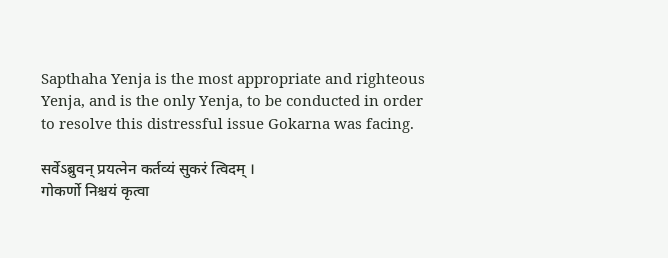Sapthaha Yenja is the most appropriate and righteous Yenja, and is the only Yenja, to be conducted in order to resolve this distressful issue Gokarna was facing.

सर्वेऽब्रुवन् प्रयत्नेन कर्तव्यं सुकरं त्विदम् ।
गोकर्णो निश्चयं कृत्वा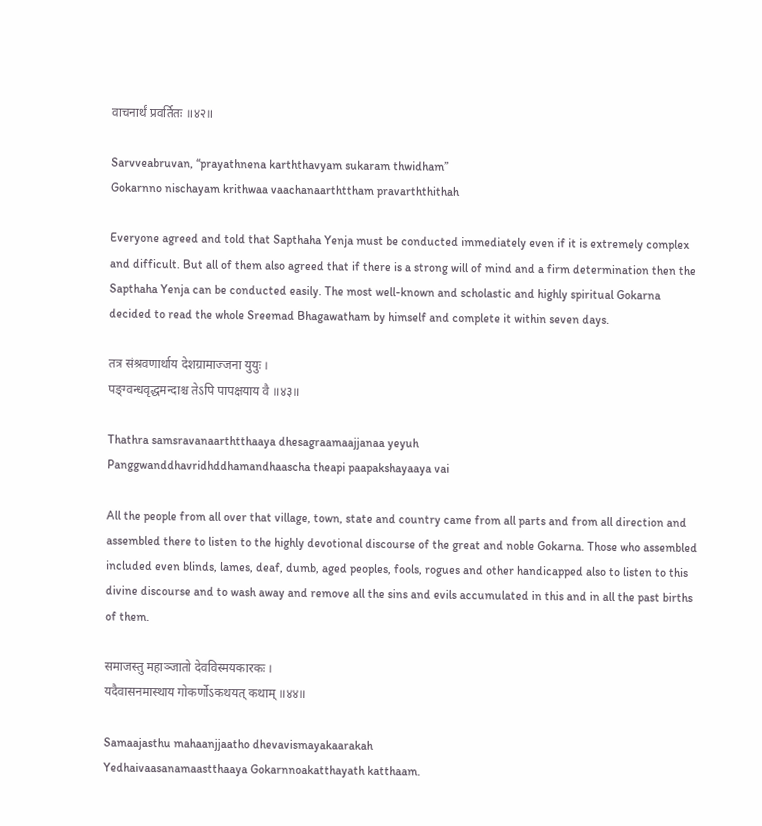वाचनार्थं प्रवर्तितः ॥४२॥

Sarvveabruvan, “prayathnena karththavyam sukaram thwidham”
Gokarnno nischayam krithwaa vaachanaarthttham pravarththithah

Everyone agreed and told that Sapthaha Yenja must be conducted immediately even if it is extremely complex and difficult. But all of them also agreed that if there is a strong will of mind and a firm determination then the Sapthaha Yenja can be conducted easily. The most well-known and scholastic and highly spiritual Gokarna decided to read the whole Sreemad Bhagawatham by himself and complete it within seven days.

तत्र संश्रवणार्थाय देशग्रामाज्जना युयुः ।
पङ्ग्वन्धवृद्धमन्दाश्च तेऽपि पापक्षयाय वै ॥४३॥

Thathra samsravanaarthtthaaya dhesagraamaajjanaa yeyuh
Panggwanddhavridhddhamandhaascha theapi paapakshayaaya vai

All the people from all over that village, town, state and country came from all parts and from all direction and assembled there to listen to the highly devotional discourse of the great and noble Gokarna. Those who assembled included even blinds, lames, deaf, dumb, aged peoples, fools, rogues and other handicapped also to listen to this divine discourse and to wash away and remove all the sins and evils accumulated in this and in all the past births of them.

समाजस्तु महाञ्जातो देवविस्मयकारकः ।
यदैवासनमास्थाय गोकर्णोऽकथयत् कथाम् ॥४४॥

Samaajasthu mahaanjjaatho dhevavismayakaarakah
Yedhaivaasanamaastthaaya Gokarnnoakatthayath katthaam.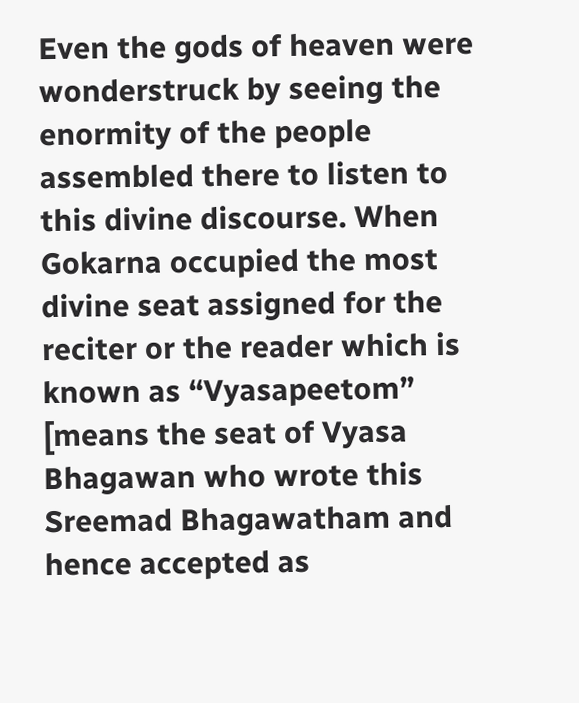Even the gods of heaven were wonderstruck by seeing the enormity of the people assembled there to listen to this divine discourse. When Gokarna occupied the most divine seat assigned for the reciter or the reader which is known as “Vyasapeetom” [means the seat of Vyasa Bhagawan who wrote this Sreemad Bhagawatham and hence accepted as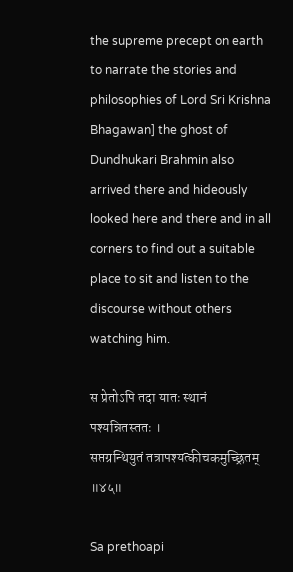the supreme precept on earth to narrate the stories and philosophies of Lord Sri Krishna Bhagawan] the ghost of Dundhukari Brahmin also arrived there and hideously looked here and there and in all corners to find out a suitable place to sit and listen to the discourse without others watching him.

स प्रेतोऽपि तदा यातः स्थानं पश्यन्नितस्ततः ।
सप्तग्रन्थियुतं तत्रापश्यत्कीचकमुच्छ्रितम् ॥४५॥

Sa prethoapi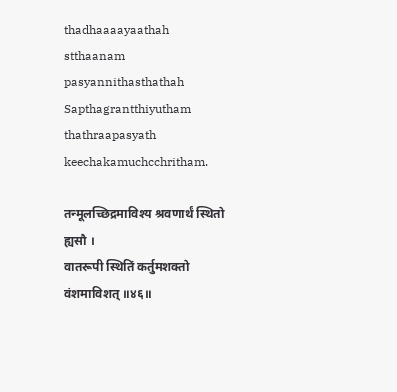thadhaaaayaathah stthaanam pasyannithasthathah
Sapthagrantthiyutham thathraapasyath keechakamuchcchritham.

तन्मूलच्छिद्रमाविश्य श्रवणार्थं स्थितो ह्यसौ ।
वातरूपी स्थितिं कर्तुमशक्तो वंशमाविशत् ॥४६॥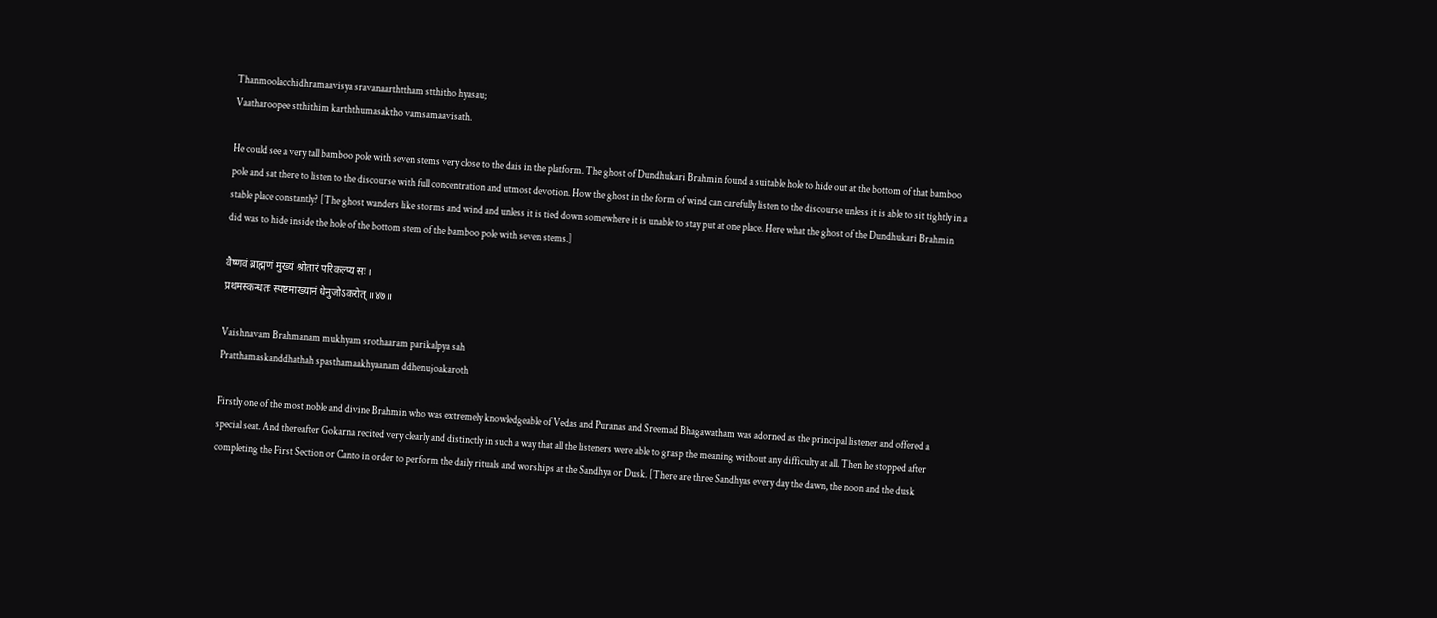Thanmoolacchidhramaavisya sravanaarthttham stthitho hyasau;
Vaatharoopee stthithim karththumasaktho vamsamaavisath.

He could see a very tall bamboo pole with seven stems very close to the dais in the platform. The ghost of Dundhukari Brahmin found a suitable hole to hide out at the bottom of that bamboo pole and sat there to listen to the discourse with full concentration and utmost devotion. How the ghost in the form of wind can carefully listen to the discourse unless it is able to sit tightly in a stable place constantly? [The ghost wanders like storms and wind and unless it is tied down somewhere it is unable to stay put at one place. Here what the ghost of the Dundhukari Brahmin did was to hide inside the hole of the bottom stem of the bamboo pole with seven stems.]

वैष्णवं ब्राह्मणं मुख्यं श्रोतारं परिकल्प्य सः ।
प्रथमस्कन्धतः स्पष्टमाख्यानं धेनुजोऽकरोत् ॥४७॥

Vaishnavam Brahmanam mukhyam srothaaram parikalpya sah
Pratthamaskanddhathah spasthamaakhyaanam ddhenujoakaroth

Firstly one of the most noble and divine Brahmin who was extremely knowledgeable of Vedas and Puranas and Sreemad Bhagawatham was adorned as the principal listener and offered a special seat. And thereafter Gokarna recited very clearly and distinctly in such a way that all the listeners were able to grasp the meaning without any difficulty at all. Then he stopped after completing the First Section or Canto in order to perform the daily rituals and worships at the Sandhya or Dusk. [There are three Sandhyas every day the dawn, the noon and the dusk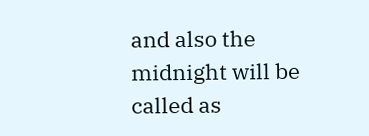and also the midnight will be called as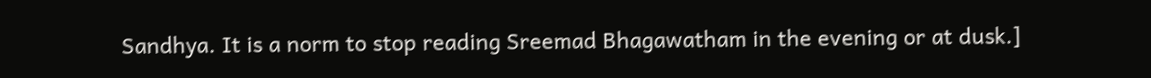Sandhya. It is a norm to stop reading Sreemad Bhagawatham in the evening or at dusk.]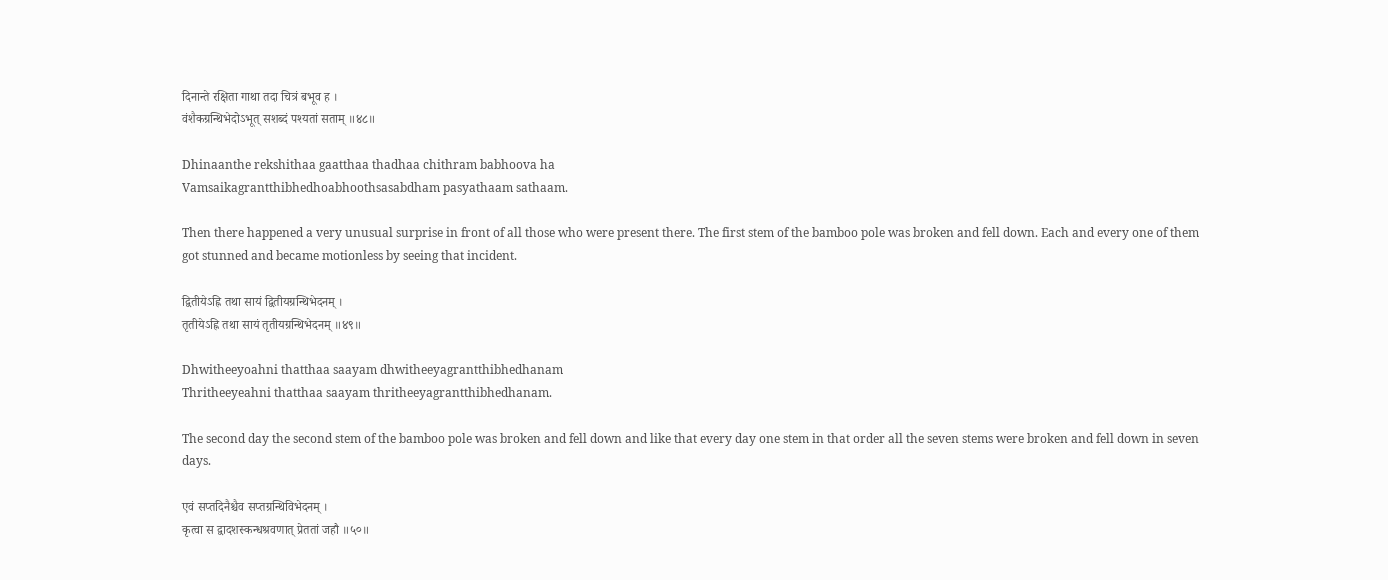दिनान्ते रक्षिता गाथा तदा चित्रं बभूव ह ।
वंशैकग्रन्थिभेदोऽभूत् सशब्दं पश्यतां सताम् ॥४८॥

Dhinaanthe rekshithaa gaatthaa thadhaa chithram babhoova ha
Vamsaikagrantthibhedhoabhoothsasabdham pasyathaam sathaam.

Then there happened a very unusual surprise in front of all those who were present there. The first stem of the bamboo pole was broken and fell down. Each and every one of them got stunned and became motionless by seeing that incident.

द्वितीयेऽह्नि तथा सायं द्वितीयग्रन्थिभेदनम् ।
तृतीयेऽह्नि तथा सायं तृतीयग्रन्थिभेदनम् ॥४९॥

Dhwitheeyoahni thatthaa saayam dhwitheeyagrantthibhedhanam
Thritheeyeahni thatthaa saayam thritheeyagrantthibhedhanam.

The second day the second stem of the bamboo pole was broken and fell down and like that every day one stem in that order all the seven stems were broken and fell down in seven days.

एवं सप्तदिनैश्चैव सप्तग्रन्थिविभेदनम् ।
कृत्वा स द्वादशस्कन्धश्रवणात् प्रेततां जहौ ॥५०॥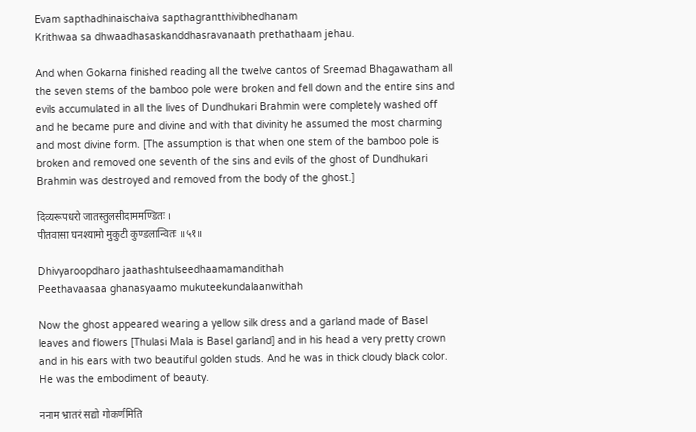Evam sapthadhinaischaiva sapthagrantthivibhedhanam
Krithwaa sa dhwaadhasaskanddhasravanaath prethathaam jehau.

And when Gokarna finished reading all the twelve cantos of Sreemad Bhagawatham all the seven stems of the bamboo pole were broken and fell down and the entire sins and evils accumulated in all the lives of Dundhukari Brahmin were completely washed off and he became pure and divine and with that divinity he assumed the most charming and most divine form. [The assumption is that when one stem of the bamboo pole is broken and removed one seventh of the sins and evils of the ghost of Dundhukari Brahmin was destroyed and removed from the body of the ghost.]

दिव्यरूपधरो जातस्तुलसीदाममण्डितः ।
पीतवासा घनश्यामो मुकुटी कुण्डलान्वितः ॥५१॥

Dhivyaroopdharo jaathashtulseedhaamamandithah
Peethavaasaa ghanasyaamo mukuteekundalaanwithah

Now the ghost appeared wearing a yellow silk dress and a garland made of Basel leaves and flowers [Thulasi Mala is Basel garland] and in his head a very pretty crown and in his ears with two beautiful golden studs. And he was in thick cloudy black color. He was the embodiment of beauty.

ननाम भ्रातरं सद्यो गोकर्णमिति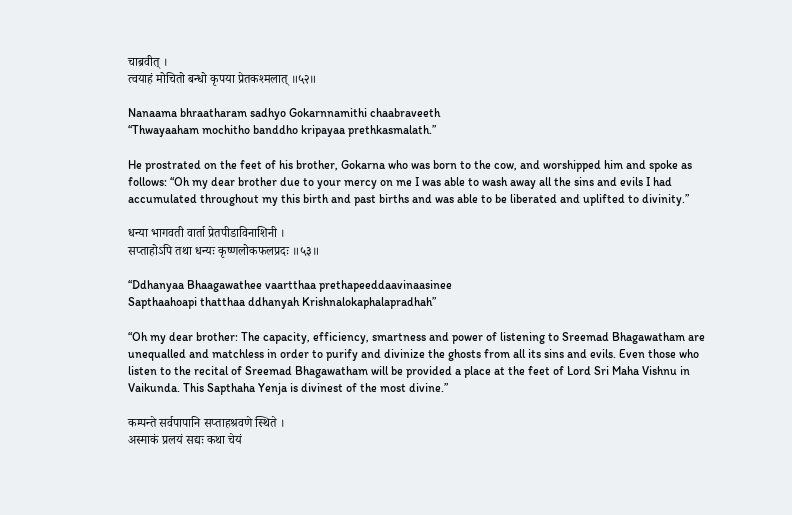चाब्रवीत् ।
त्वयाहं मोचितो बन्धो कृपया प्रेतकश्मलात् ॥५२॥

Nanaama bhraatharam sadhyo Gokarnnamithi chaabraveeth
“Thwayaaham mochitho banddho kripayaa prethkasmalath.”

He prostrated on the feet of his brother, Gokarna who was born to the cow, and worshipped him and spoke as follows: “Oh my dear brother due to your mercy on me I was able to wash away all the sins and evils I had accumulated throughout my this birth and past births and was able to be liberated and uplifted to divinity.”

धन्या भागवती वार्ता प्रेतपीडाविनाशिनी ।
सप्ताहोऽपि तथा धन्यः कृष्णलोकफलप्रदः ॥५३॥

“Ddhanyaa Bhaagawathee vaartthaa prethapeeddaavinaasinee
Sapthaahoapi thatthaa ddhanyah Krishnalokaphalapradhah”

“Oh my dear brother: The capacity, efficiency, smartness and power of listening to Sreemad Bhagawatham are unequalled and matchless in order to purify and divinize the ghosts from all its sins and evils. Even those who listen to the recital of Sreemad Bhagawatham will be provided a place at the feet of Lord Sri Maha Vishnu in Vaikunda. This Sapthaha Yenja is divinest of the most divine.”

कम्पन्ते सर्वपापानि सप्ताहश्रवणे स्थिते ।
अस्माकं प्रलयं सद्यः कथा चेयं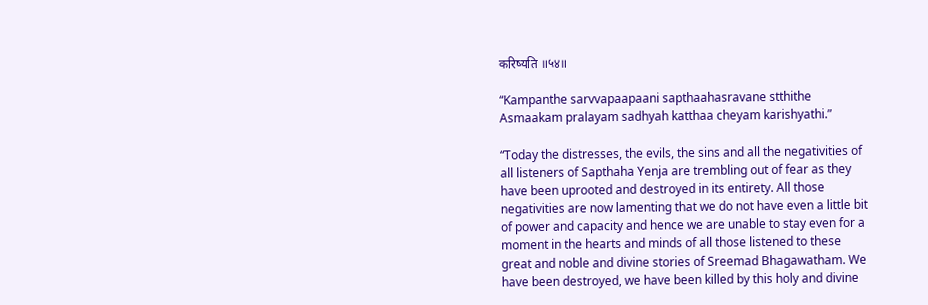करिष्यति ॥५४॥

“Kampanthe sarvvapaapaani sapthaahasravane stthithe
Asmaakam pralayam sadhyah katthaa cheyam karishyathi.”

“Today the distresses, the evils, the sins and all the negativities of all listeners of Sapthaha Yenja are trembling out of fear as they have been uprooted and destroyed in its entirety. All those negativities are now lamenting that we do not have even a little bit of power and capacity and hence we are unable to stay even for a moment in the hearts and minds of all those listened to these great and noble and divine stories of Sreemad Bhagawatham. We have been destroyed, we have been killed by this holy and divine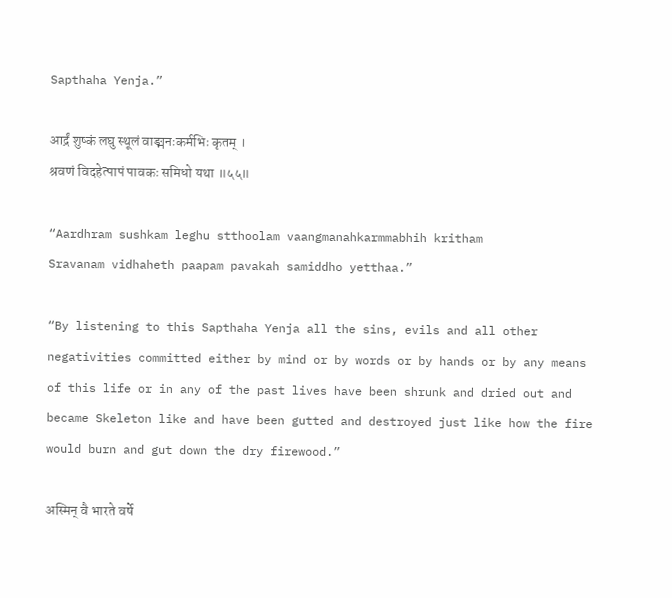Sapthaha Yenja.”

आर्द्रं शुष्कं लघु स्थूलं वाङ्मनःकर्मभिः कृतम् ।
श्रवणं विदहेत्पापं पावकः समिधो यथा ॥५५॥

“Aardhram sushkam leghu stthoolam vaangmanahkarmmabhih kritham
Sravanam vidhaheth paapam pavakah samiddho yetthaa.”

“By listening to this Sapthaha Yenja all the sins, evils and all other negativities committed either by mind or by words or by hands or by any means of this life or in any of the past lives have been shrunk and dried out and became Skeleton like and have been gutted and destroyed just like how the fire would burn and gut down the dry firewood.”

अस्मिन् वै भारते वर्षे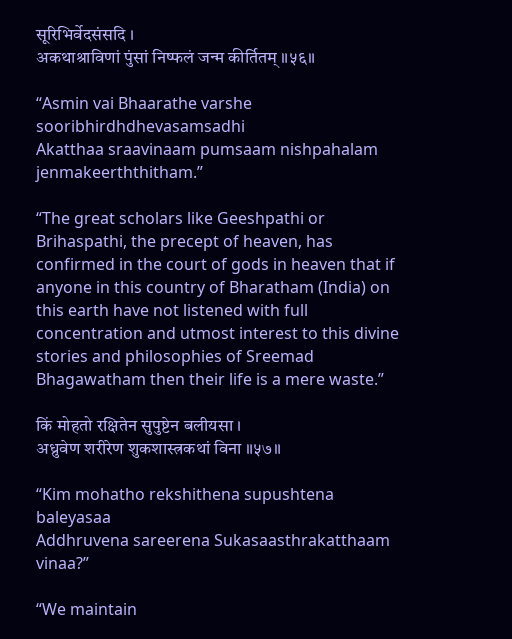सूरिभिर्वेदसंसदि ।
अकथाश्राविणां पुंसां निष्फलं जन्म कीर्तितम् ॥५६॥

“Asmin vai Bhaarathe varshe sooribhirdhdhevasamsadhi
Akatthaa sraavinaam pumsaam nishpahalam jenmakeerththitham.”

“The great scholars like Geeshpathi or Brihaspathi, the precept of heaven, has confirmed in the court of gods in heaven that if anyone in this country of Bharatham (India) on this earth have not listened with full concentration and utmost interest to this divine stories and philosophies of Sreemad Bhagawatham then their life is a mere waste.”

किं मोहतो रक्षितेन सुपुष्टेन बलीयसा ।
अध्रुवेण शरीरेण शुकशास्त्रकथां विना ॥५७॥

“Kim mohatho rekshithena supushtena baleyasaa
Addhruvena sareerena Sukasaasthrakatthaam vinaa?”

“We maintain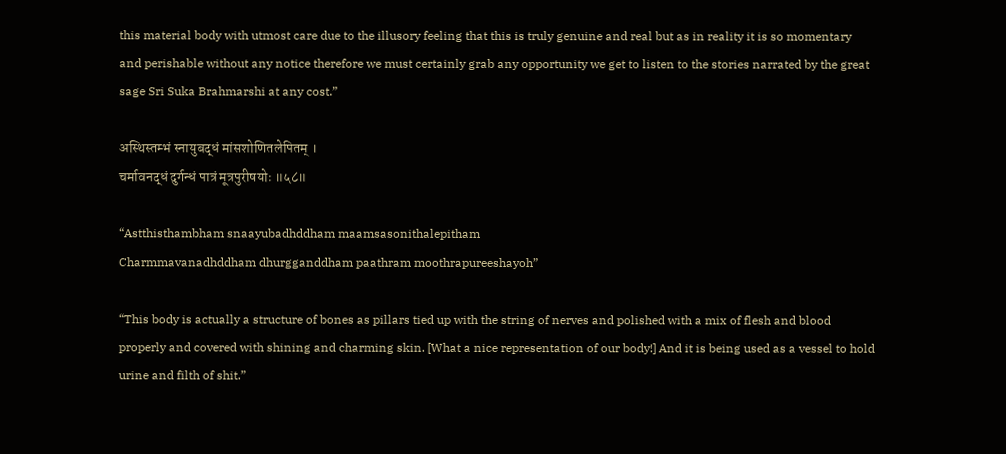this material body with utmost care due to the illusory feeling that this is truly genuine and real but as in reality it is so momentary and perishable without any notice therefore we must certainly grab any opportunity we get to listen to the stories narrated by the great sage Sri Suka Brahmarshi at any cost.”

अस्थिस्तम्भं स्नायुबद्धं मांसशोणितलेपितम् ।
चर्मावनद्धं दुर्गन्धं पात्रं मूत्रपुरीषयोः ॥५८॥

“Astthisthambham snaayubadhddham maamsasonithalepitham
Charmmavanadhddham dhurgganddham paathram moothrapureeshayoh”

“This body is actually a structure of bones as pillars tied up with the string of nerves and polished with a mix of flesh and blood properly and covered with shining and charming skin. [What a nice representation of our body!] And it is being used as a vessel to hold urine and filth of shit.”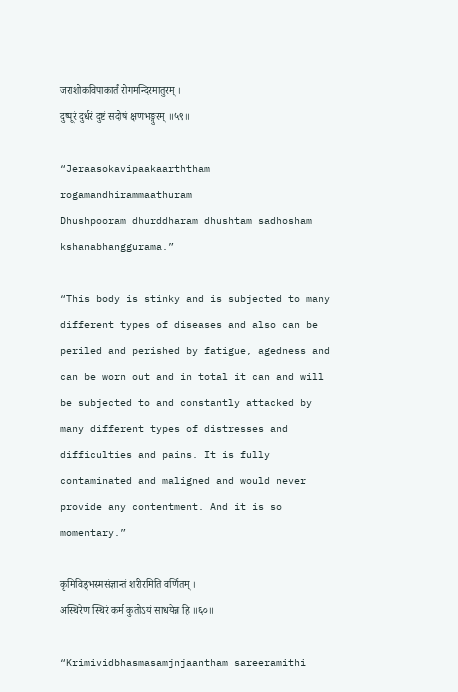जराशोकविपाकार्तं रोगमन्दिरमातुरम् ।
दुष्पूरं दुर्धरं दुष्टं सदोषं क्षणभङ्गुरम् ॥५९॥

“Jeraasokavipaakaarththam rogamandhirammaathuram
Dhushpooram dhurddharam dhushtam sadhosham kshanabhanggurama.”

“This body is stinky and is subjected to many different types of diseases and also can be periled and perished by fatigue, agedness and can be worn out and in total it can and will be subjected to and constantly attacked by many different types of distresses and difficulties and pains. It is fully contaminated and maligned and would never provide any contentment. And it is so momentary.”

कृमिविड्भस्मसंज्ञान्तं शरीरमिति वर्णितम् ।
अस्थिरेण स्थिरं कर्म कुतोऽयं साधयेन्न हि ॥६०॥

“Krimividbhasmasamjnjaantham sareeramithi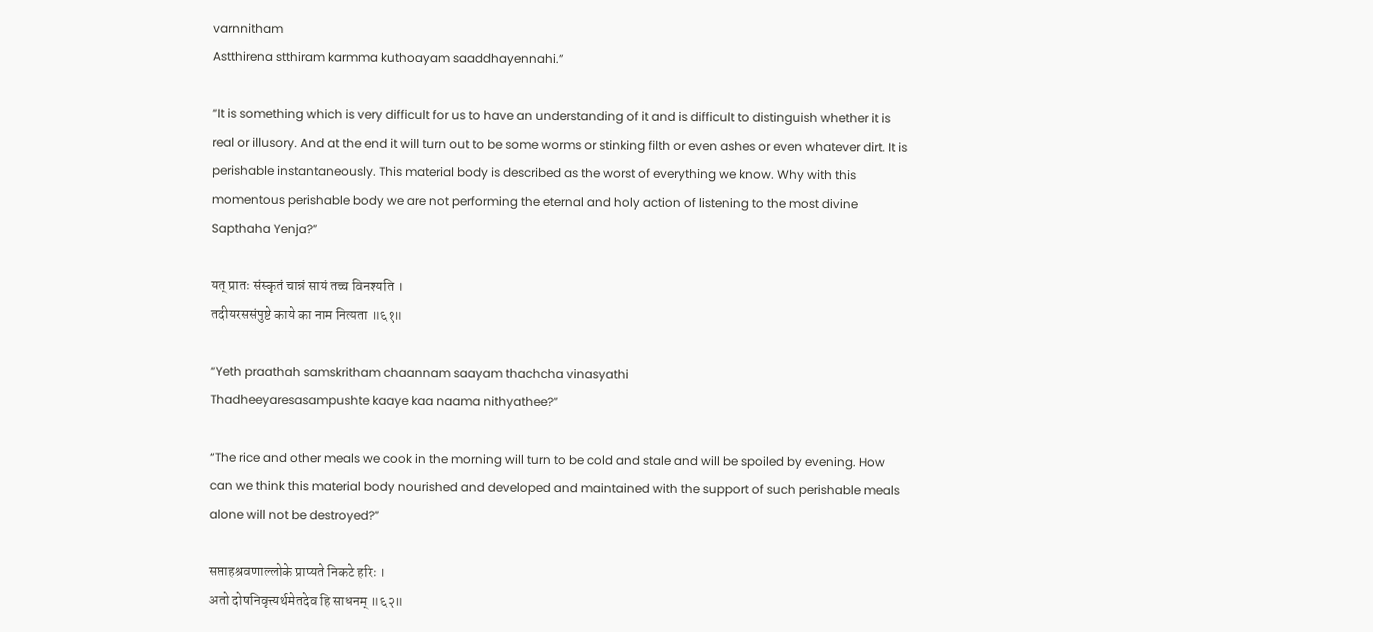varnnitham
Astthirena stthiram karmma kuthoayam saaddhayennahi.”

“It is something which is very difficult for us to have an understanding of it and is difficult to distinguish whether it is real or illusory. And at the end it will turn out to be some worms or stinking filth or even ashes or even whatever dirt. It is perishable instantaneously. This material body is described as the worst of everything we know. Why with this momentous perishable body we are not performing the eternal and holy action of listening to the most divine Sapthaha Yenja?”

यत् प्रातः संस्कृतं चान्नं सायं तच्च विनश्यति ।
तदीयरससंपुष्टे काये का नाम नित्यता ॥६१॥

“Yeth praathah samskritham chaannam saayam thachcha vinasyathi
Thadheeyaresasampushte kaaye kaa naama nithyathee?”

“The rice and other meals we cook in the morning will turn to be cold and stale and will be spoiled by evening. How can we think this material body nourished and developed and maintained with the support of such perishable meals alone will not be destroyed?”

सप्ताहश्रवणाल्लोके प्राप्यते निकटे हरिः ।
अतो दोषनिवृत्त्यर्थमेतदेव हि साधनम् ॥६२॥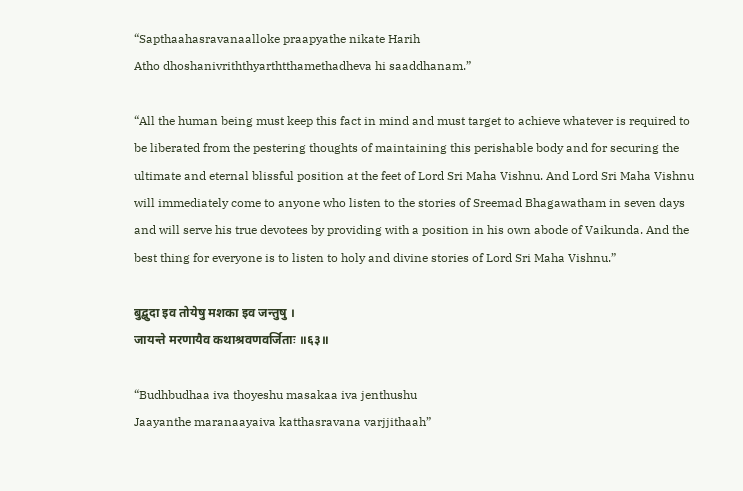“Sapthaahasravanaalloke praapyathe nikate Harih
Atho dhoshanivriththyarthtthamethadheva hi saaddhanam.”

“All the human being must keep this fact in mind and must target to achieve whatever is required to be liberated from the pestering thoughts of maintaining this perishable body and for securing the ultimate and eternal blissful position at the feet of Lord Sri Maha Vishnu. And Lord Sri Maha Vishnu will immediately come to anyone who listen to the stories of Sreemad Bhagawatham in seven days and will serve his true devotees by providing with a position in his own abode of Vaikunda. And the best thing for everyone is to listen to holy and divine stories of Lord Sri Maha Vishnu.”

बुद्बुदा इव तोयेषु मशका इव जन्तुषु ।
जायन्ते मरणायैव कथाश्रवणवर्जिताः ॥६३॥

“Budhbudhaa iva thoyeshu masakaa iva jenthushu
Jaayanthe maranaayaiva katthasravana varjjithaah”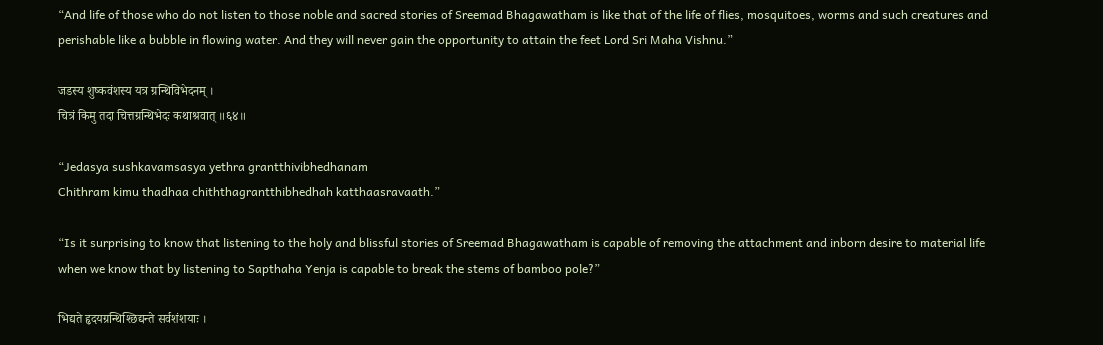“And life of those who do not listen to those noble and sacred stories of Sreemad Bhagawatham is like that of the life of flies, mosquitoes, worms and such creatures and perishable like a bubble in flowing water. And they will never gain the opportunity to attain the feet Lord Sri Maha Vishnu.”

जडस्य शुष्कवंशस्य यत्र ग्रन्थिविभेदनम् ।
चित्रं किमु तदा चित्तग्रन्थिभेदः कथाश्रवात् ॥६४॥

“Jedasya sushkavamsasya yethra grantthivibhedhanam
Chithram kimu thadhaa chiththagrantthibhedhah katthaasravaath.”

“Is it surprising to know that listening to the holy and blissful stories of Sreemad Bhagawatham is capable of removing the attachment and inborn desire to material life when we know that by listening to Sapthaha Yenja is capable to break the stems of bamboo pole?”

भिद्यते हृदयग्रन्थिश्छिद्यन्ते सर्वशंशयाः ।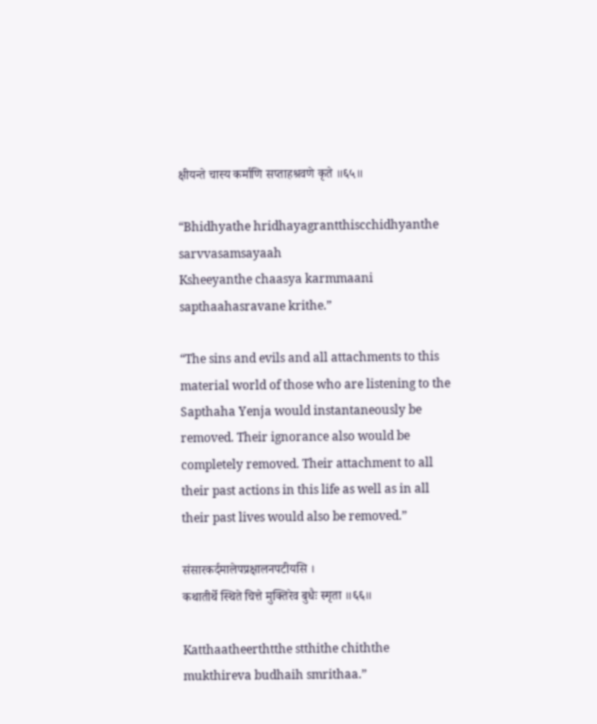क्षीयन्ते चास्य कर्माणि सप्ताहश्रवणे कृते ॥६५॥

“Bhidhyathe hridhayagrantthiscchidhyanthe sarvvasamsayaah
Ksheeyanthe chaasya karmmaani sapthaahasravane krithe.”

“The sins and evils and all attachments to this material world of those who are listening to the Sapthaha Yenja would instantaneously be removed. Their ignorance also would be completely removed. Their attachment to all their past actions in this life as well as in all their past lives would also be removed.”

संसारकर्दमालेपप्रक्षालनपटीयसि ।
कथातीर्थे स्थिते चित्ते मुक्तिरेव बुधैः स्मृता ॥६६॥

Katthaatheerthtthe stthithe chiththe mukthireva budhaih smrithaa.”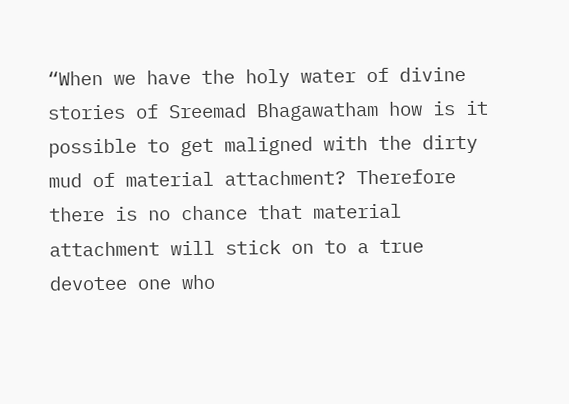“When we have the holy water of divine stories of Sreemad Bhagawatham how is it possible to get maligned with the dirty mud of material attachment? Therefore there is no chance that material attachment will stick on to a true devotee one who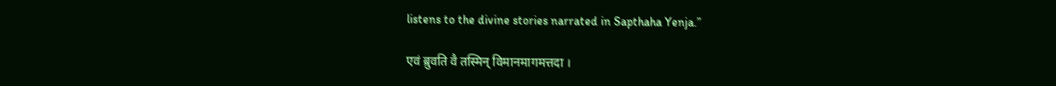listens to the divine stories narrated in Sapthaha Yenja.”

एवं ब्रुवति वै तस्मिन् विमानमागमत्तदा ।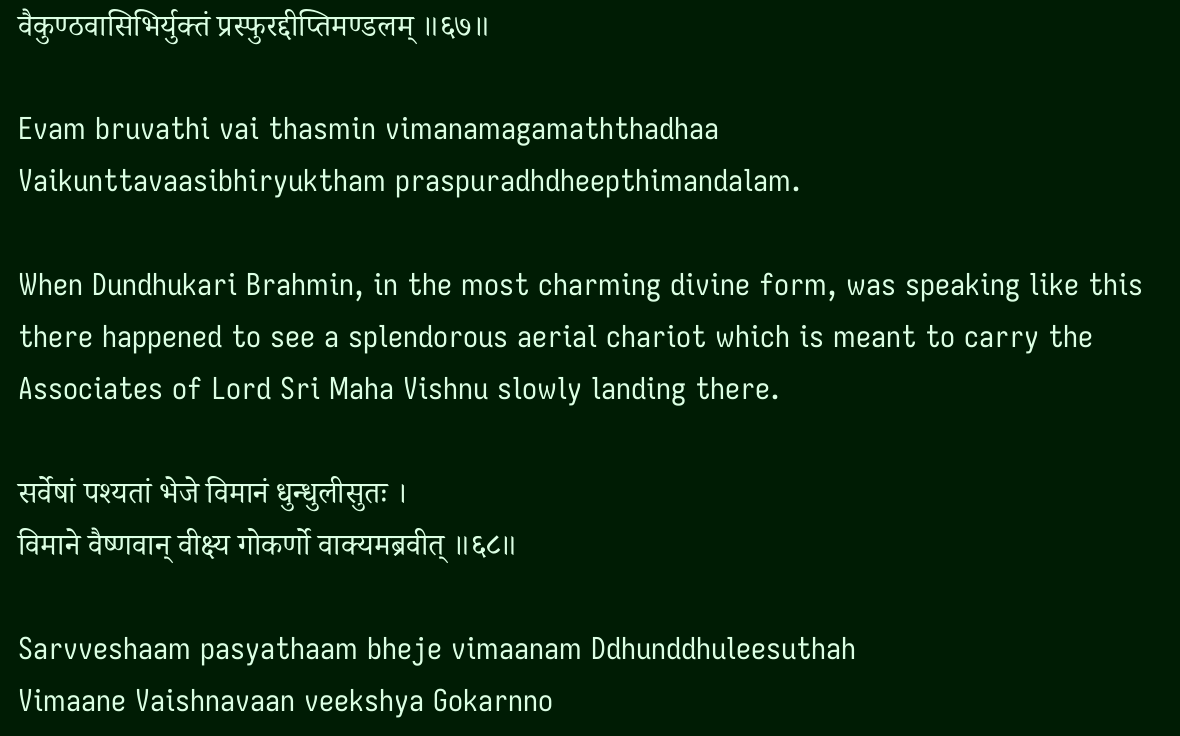वैकुण्ठवासिभिर्युक्तं प्रस्फुरद्दीप्तिमण्डलम् ॥६७॥

Evam bruvathi vai thasmin vimanamagamaththadhaa
Vaikunttavaasibhiryuktham praspuradhdheepthimandalam.

When Dundhukari Brahmin, in the most charming divine form, was speaking like this there happened to see a splendorous aerial chariot which is meant to carry the Associates of Lord Sri Maha Vishnu slowly landing there.

सर्वेषां पश्यतां भेजे विमानं धुन्धुलीसुतः ।
विमाने वैष्णवान् वीक्ष्य गोकर्णो वाक्यमब्रवीत् ॥६८॥

Sarvveshaam pasyathaam bheje vimaanam Ddhunddhuleesuthah
Vimaane Vaishnavaan veekshya Gokarnno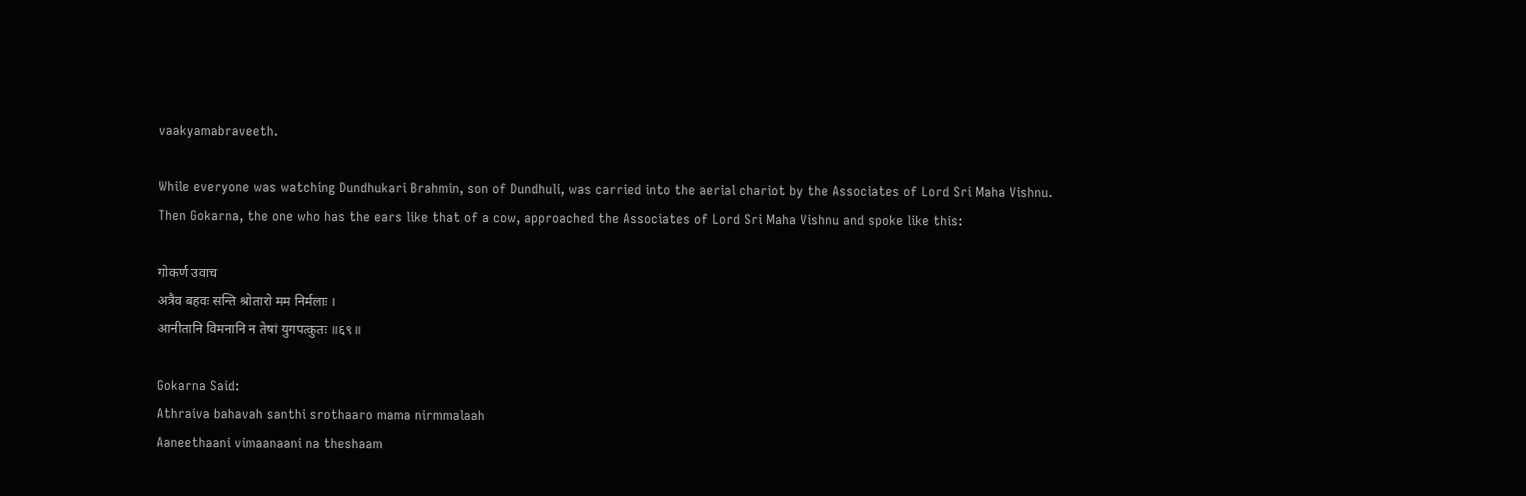vaakyamabraveeth.

While everyone was watching Dundhukari Brahmin, son of Dundhuli, was carried into the aerial chariot by the Associates of Lord Sri Maha Vishnu. Then Gokarna, the one who has the ears like that of a cow, approached the Associates of Lord Sri Maha Vishnu and spoke like this:

गोकर्ण उवाच
अत्रैव बहवः सन्ति श्रोतारो मम निर्मलाः ।
आनीतानि विमनानि न तेषां युगपत्कुतः ॥६९॥

Gokarna Said:
Athraiva bahavah santhi srothaaro mama nirmmalaah
Aaneethaani vimaanaani na theshaam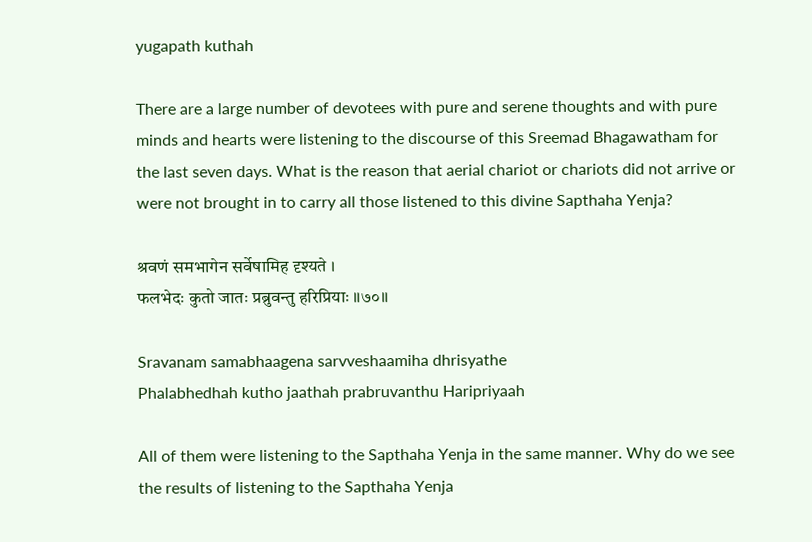yugapath kuthah

There are a large number of devotees with pure and serene thoughts and with pure minds and hearts were listening to the discourse of this Sreemad Bhagawatham for the last seven days. What is the reason that aerial chariot or chariots did not arrive or were not brought in to carry all those listened to this divine Sapthaha Yenja?

श्रवणं समभागेन सर्वेषामिह दृश्यते ।
फलभेदः कुतो जातः प्रब्रुवन्तु हरिप्रियाः ॥७०॥

Sravanam samabhaagena sarvveshaamiha dhrisyathe
Phalabhedhah kutho jaathah prabruvanthu Haripriyaah

All of them were listening to the Sapthaha Yenja in the same manner. Why do we see the results of listening to the Sapthaha Yenja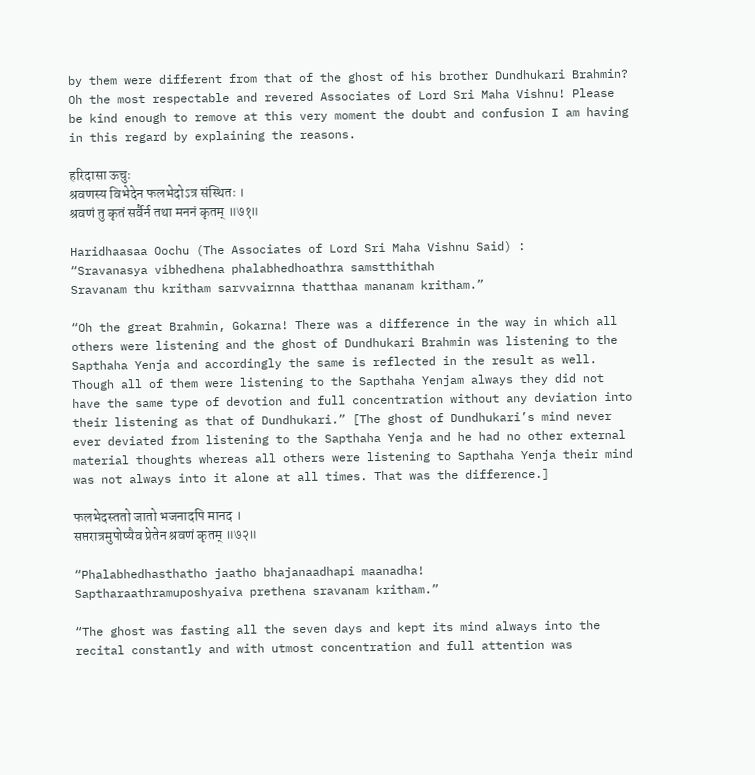by them were different from that of the ghost of his brother Dundhukari Brahmin? Oh the most respectable and revered Associates of Lord Sri Maha Vishnu! Please be kind enough to remove at this very moment the doubt and confusion I am having in this regard by explaining the reasons.

हरिदासा ऊचुः
श्रवणस्य विभेदेन फलभेदोऽत्र संस्थितः ।
श्रवणं तु कृतं सर्वैर्न तथा मननं कृतम् ॥७१॥

Haridhaasaa Oochu (The Associates of Lord Sri Maha Vishnu Said) :
“Sravanasya vibhedhena phalabhedhoathra samstthithah
Sravanam thu kritham sarvvairnna thatthaa mananam kritham.”

“Oh the great Brahmin, Gokarna! There was a difference in the way in which all others were listening and the ghost of Dundhukari Brahmin was listening to the Sapthaha Yenja and accordingly the same is reflected in the result as well. Though all of them were listening to the Sapthaha Yenjam always they did not have the same type of devotion and full concentration without any deviation into their listening as that of Dundhukari.” [The ghost of Dundhukari’s mind never ever deviated from listening to the Sapthaha Yenja and he had no other external material thoughts whereas all others were listening to Sapthaha Yenja their mind was not always into it alone at all times. That was the difference.]

फलभेदस्ततो जातो भजनादपि मानद ।
सप्तरात्रमुपोष्यैव प्रेतेन श्रवणं कृतम् ॥७२॥

“Phalabhedhasthatho jaatho bhajanaadhapi maanadha!
Saptharaathramuposhyaiva prethena sravanam kritham.”

“The ghost was fasting all the seven days and kept its mind always into the recital constantly and with utmost concentration and full attention was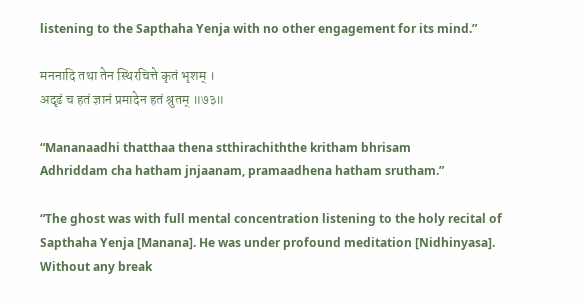listening to the Sapthaha Yenja with no other engagement for its mind.”

मननादि तथा तेन स्थिरचित्ते कृतं भृशम् ।
अदृढं च हतं ज्ञानं प्रमादेन हतं श्रुतम् ॥७३॥

“Mananaadhi thatthaa thena stthirachiththe kritham bhrisam
Adhriddam cha hatham jnjaanam, pramaadhena hatham srutham.”

“The ghost was with full mental concentration listening to the holy recital of Sapthaha Yenja [Manana]. He was under profound meditation [Nidhinyasa]. Without any break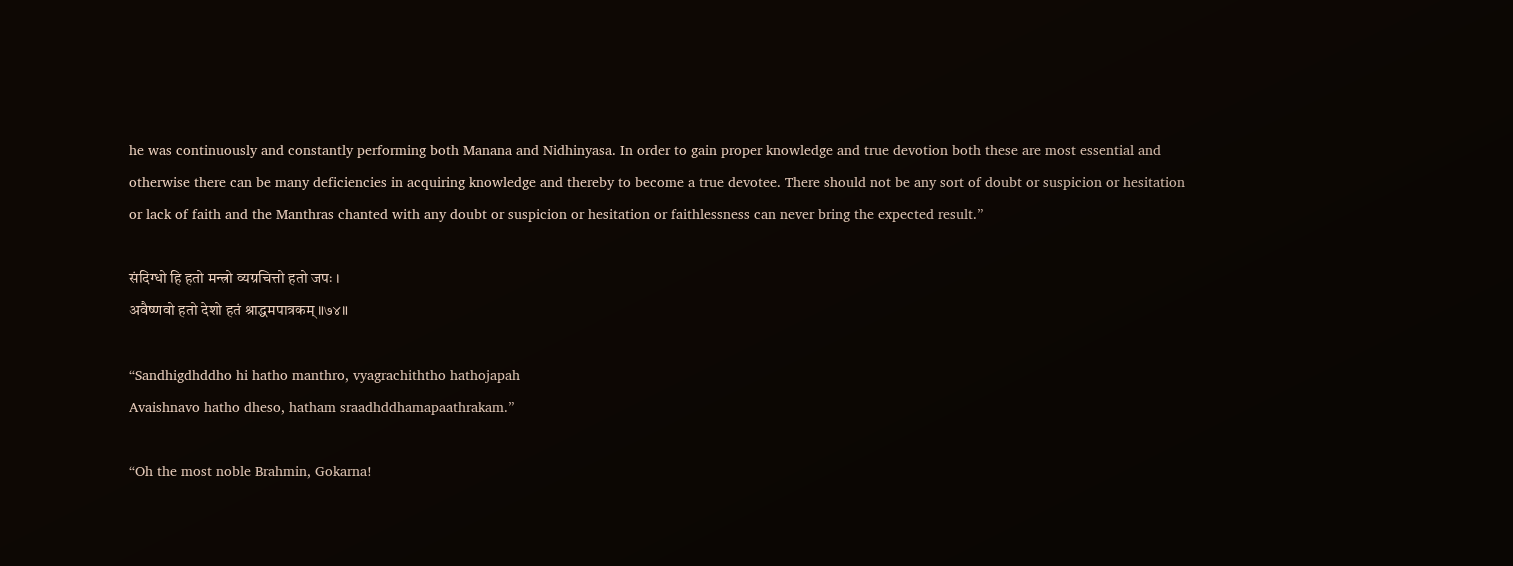he was continuously and constantly performing both Manana and Nidhinyasa. In order to gain proper knowledge and true devotion both these are most essential and otherwise there can be many deficiencies in acquiring knowledge and thereby to become a true devotee. There should not be any sort of doubt or suspicion or hesitation or lack of faith and the Manthras chanted with any doubt or suspicion or hesitation or faithlessness can never bring the expected result.”

संदिग्धो हि हतो मन्त्रो व्यग्रचित्तो हतो जपः ।
अवैष्णवो हतो देशो हतं श्राद्धमपात्रकम् ॥७४॥

“Sandhigdhddho hi hatho manthro, vyagrachiththo hathojapah
Avaishnavo hatho dheso, hatham sraadhddhamapaathrakam.”

“Oh the most noble Brahmin, Gokarna!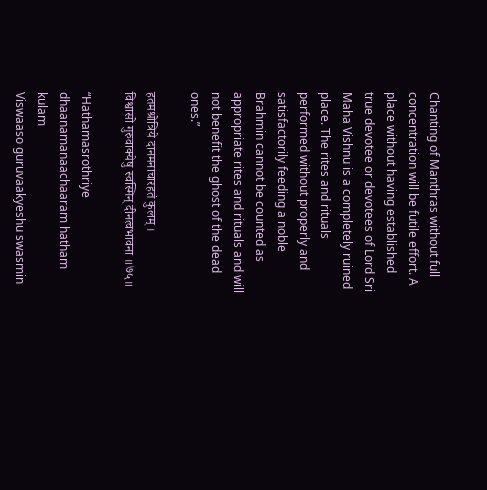Chanting of Manthras without full concentration will be futile effort. A place without having established true devotee or devotees of Lord Sri Maha Vishnu is a completely ruined place. The rites and rituals performed without properly and satisfactorily feeding a noble Brahmin cannot be counted as appropriate rites and rituals and will not benefit the ghost of the dead ones.”

हतमश्रोत्रिये दानमनाचारहतं कुलम् ।
विश्वासो गुरुवाक्येषु स्वस्मिन् दीनत्वभावना ॥७५॥

“Hathamasrothriye dhaanamanaachaaram hatham kulam
Viswaaso guruvaakyeshu swasmin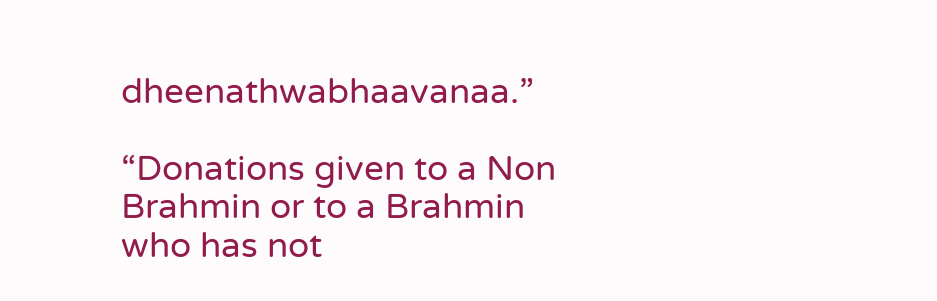dheenathwabhaavanaa.”

“Donations given to a Non Brahmin or to a Brahmin who has not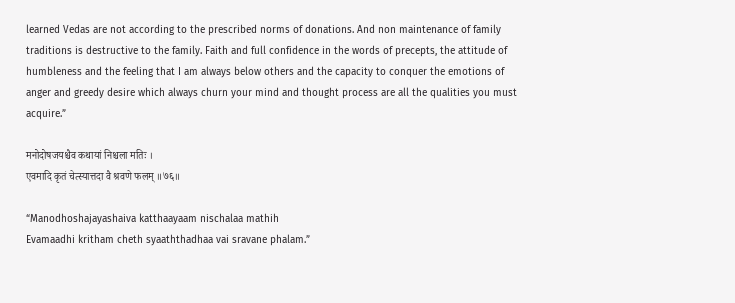learned Vedas are not according to the prescribed norms of donations. And non maintenance of family traditions is destructive to the family. Faith and full confidence in the words of precepts, the attitude of humbleness and the feeling that I am always below others and the capacity to conquer the emotions of anger and greedy desire which always churn your mind and thought process are all the qualities you must acquire.”

मनोदोषजयश्चैव कथायां निश्चला मतिः ।
एवमादि कृतं चेत्स्यात्तदा वै श्रवणे फलम् ॥७६॥

“Manodhoshajayashaiva katthaayaam nischalaa mathih
Evamaadhi kritham cheth syaaththadhaa vai sravane phalam.”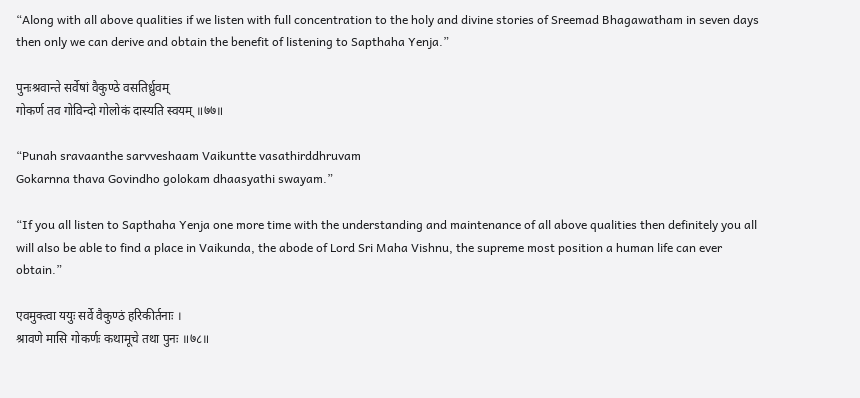“Along with all above qualities if we listen with full concentration to the holy and divine stories of Sreemad Bhagawatham in seven days then only we can derive and obtain the benefit of listening to Sapthaha Yenja.”

पुनःश्रवान्ते सर्वेषां वैकुण्ठे वसतिर्ध्रुवम्
गोकर्ण तव गोविन्दो गोलोकं दास्यति स्वयम् ॥७७॥

“Punah sravaanthe sarvveshaam Vaikuntte vasathirddhruvam
Gokarnna thava Govindho golokam dhaasyathi swayam.”

“If you all listen to Sapthaha Yenja one more time with the understanding and maintenance of all above qualities then definitely you all will also be able to find a place in Vaikunda, the abode of Lord Sri Maha Vishnu, the supreme most position a human life can ever obtain.”

एवमुक्त्वा ययुः सर्वे वैकुण्ठं हरिकीर्तनाः ।
श्रावणे मासि गोकर्णः कथामूचे तथा पुनः ॥७८॥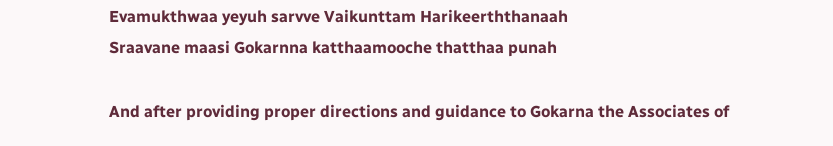Evamukthwaa yeyuh sarvve Vaikunttam Harikeerththanaah
Sraavane maasi Gokarnna katthaamooche thatthaa punah

And after providing proper directions and guidance to Gokarna the Associates of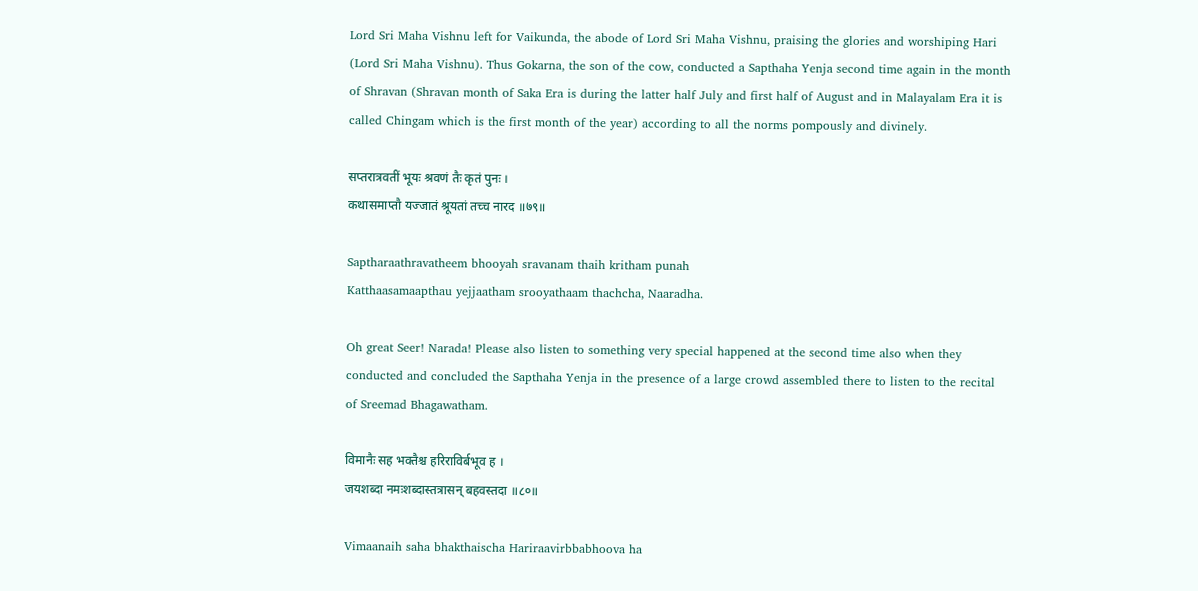Lord Sri Maha Vishnu left for Vaikunda, the abode of Lord Sri Maha Vishnu, praising the glories and worshiping Hari (Lord Sri Maha Vishnu). Thus Gokarna, the son of the cow, conducted a Sapthaha Yenja second time again in the month of Shravan (Shravan month of Saka Era is during the latter half July and first half of August and in Malayalam Era it is called Chingam which is the first month of the year) according to all the norms pompously and divinely.

सप्तरात्रवतीं भूयः श्रवणं तैः कृतं पुनः ।
कथासमाप्तौ यज्जातं श्रूयतां तच्च नारद ॥७९॥

Saptharaathravatheem bhooyah sravanam thaih kritham punah
Katthaasamaapthau yejjaatham srooyathaam thachcha, Naaradha.

Oh great Seer! Narada! Please also listen to something very special happened at the second time also when they conducted and concluded the Sapthaha Yenja in the presence of a large crowd assembled there to listen to the recital of Sreemad Bhagawatham.

विमानैः सह भक्तैश्च हरिराविर्बभूव ह ।
जयशब्दा नमःशब्दास्तत्रासन् बहवस्तदा ॥८०॥

Vimaanaih saha bhakthaischa Hariraavirbbabhoova ha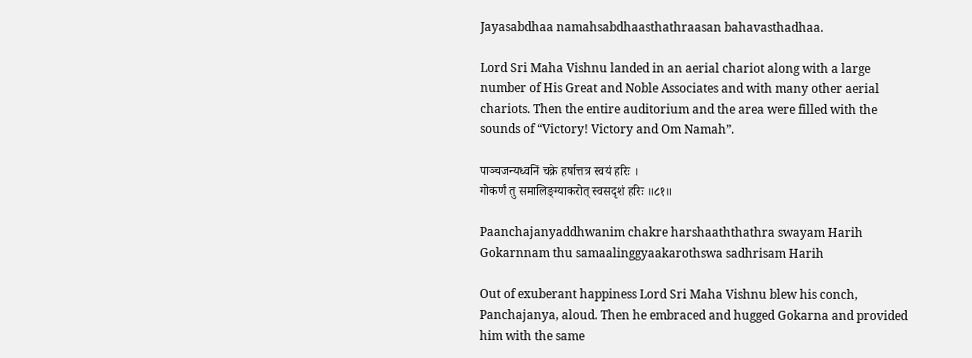Jayasabdhaa namahsabdhaasthathraasan bahavasthadhaa.

Lord Sri Maha Vishnu landed in an aerial chariot along with a large number of His Great and Noble Associates and with many other aerial chariots. Then the entire auditorium and the area were filled with the sounds of “Victory! Victory and Om Namah”.

पाञ्चजन्यध्वनिं चक्रे हर्षात्तत्र स्वयं हरिः ।
गोकर्णं तु समालिङ्ग्याकरोत् स्वसदृशं हरिः ॥८१॥

Paanchajanyaddhwanim chakre harshaaththathra swayam Harih
Gokarnnam thu samaalinggyaakarothswa sadhrisam Harih

Out of exuberant happiness Lord Sri Maha Vishnu blew his conch, Panchajanya, aloud. Then he embraced and hugged Gokarna and provided him with the same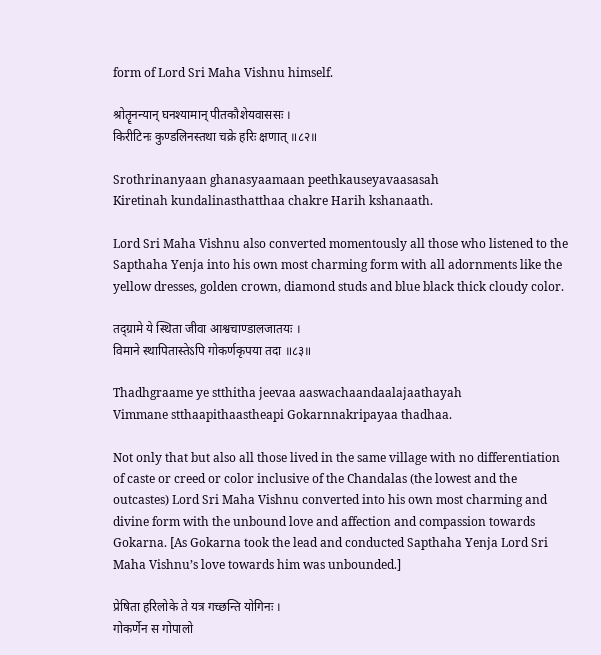form of Lord Sri Maha Vishnu himself.

श्रोतॄनन्यान् घनश्यामान् पीतकौशेयवाससः ।
किरीटिनः कुण्डलिनस्तथा चक्रे हरिः क्षणात् ॥८२॥

Srothrinanyaan ghanasyaamaan peethkauseyavaasasah
Kiretinah kundalinasthatthaa chakre Harih kshanaath.

Lord Sri Maha Vishnu also converted momentously all those who listened to the Sapthaha Yenja into his own most charming form with all adornments like the yellow dresses, golden crown, diamond studs and blue black thick cloudy color.

तद्ग्रामे ये स्थिता जीवा आश्वचाण्डालजातयः ।
विमाने स्थापितास्तेऽपि गोकर्णकृपया तदा ॥८३॥

Thadhgraame ye stthitha jeevaa aaswachaandaalajaathayah
Vimmane stthaapithaastheapi Gokarnnakripayaa thadhaa.

Not only that but also all those lived in the same village with no differentiation of caste or creed or color inclusive of the Chandalas (the lowest and the outcastes) Lord Sri Maha Vishnu converted into his own most charming and divine form with the unbound love and affection and compassion towards Gokarna. [As Gokarna took the lead and conducted Sapthaha Yenja Lord Sri Maha Vishnu’s love towards him was unbounded.]

प्रेषिता हरिलोके ते यत्र गच्छन्ति योगिनः ।
गोकर्णेन स गोपालो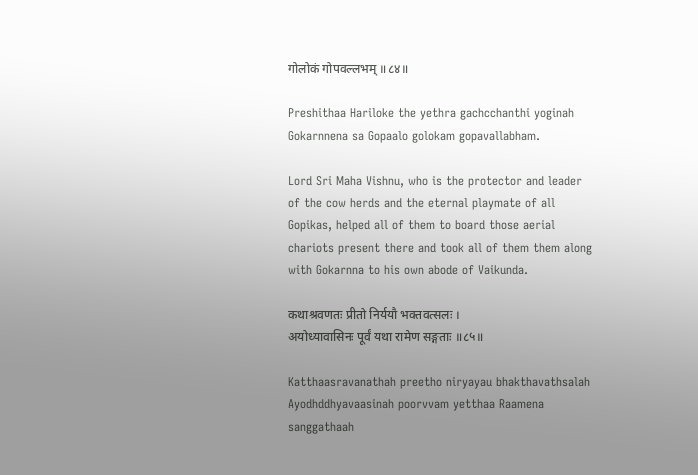गोलोकं गोपवल्लभम् ॥८४॥

Preshithaa Hariloke the yethra gachcchanthi yoginah
Gokarnnena sa Gopaalo golokam gopavallabham.

Lord Sri Maha Vishnu, who is the protector and leader of the cow herds and the eternal playmate of all Gopikas, helped all of them to board those aerial chariots present there and took all of them them along with Gokarnna to his own abode of Vaikunda.

कथाश्रवणतः प्रीतो निर्ययौ भक्तवत्सलः ।
अयोध्यावासिनः पूर्वं यथा रामेण सङ्गताः ॥८५॥

Katthaasravanathah preetho niryayau bhakthavathsalah
Ayodhddhyavaasinah poorvvam yetthaa Raamena sanggathaah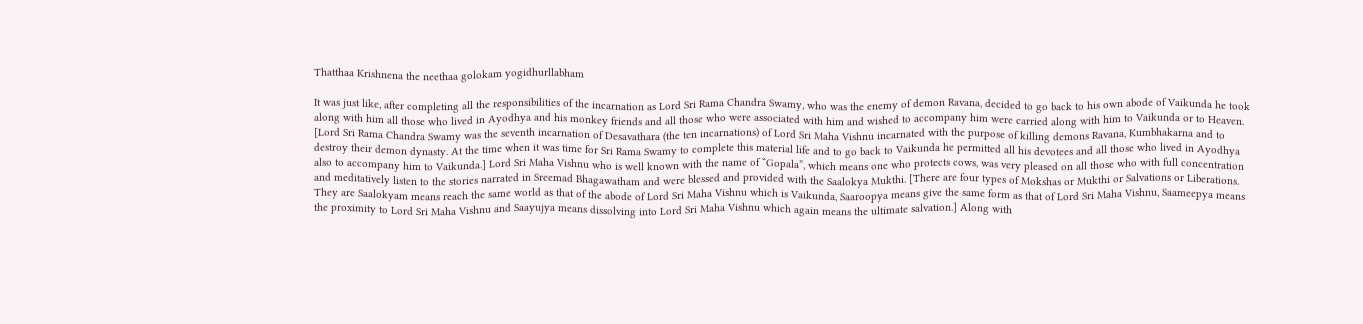Thatthaa Krishnena the neethaa golokam yogidhurllabham

It was just like, after completing all the responsibilities of the incarnation as Lord Sri Rama Chandra Swamy, who was the enemy of demon Ravana, decided to go back to his own abode of Vaikunda he took along with him all those who lived in Ayodhya and his monkey friends and all those who were associated with him and wished to accompany him were carried along with him to Vaikunda or to Heaven. [Lord Sri Rama Chandra Swamy was the seventh incarnation of Desavathara (the ten incarnations) of Lord Sri Maha Vishnu incarnated with the purpose of killing demons Ravana, Kumbhakarna and to destroy their demon dynasty. At the time when it was time for Sri Rama Swamy to complete this material life and to go back to Vaikunda he permitted all his devotees and all those who lived in Ayodhya also to accompany him to Vaikunda.] Lord Sri Maha Vishnu who is well known with the name of “Gopala”, which means one who protects cows, was very pleased on all those who with full concentration and meditatively listen to the stories narrated in Sreemad Bhagawatham and were blessed and provided with the Saalokya Mukthi. [There are four types of Mokshas or Mukthi or Salvations or Liberations. They are Saalokyam means reach the same world as that of the abode of Lord Sri Maha Vishnu which is Vaikunda, Saaroopya means give the same form as that of Lord Sri Maha Vishnu, Saameepya means the proximity to Lord Sri Maha Vishnu and Saayujya means dissolving into Lord Sri Maha Vishnu which again means the ultimate salvation.] Along with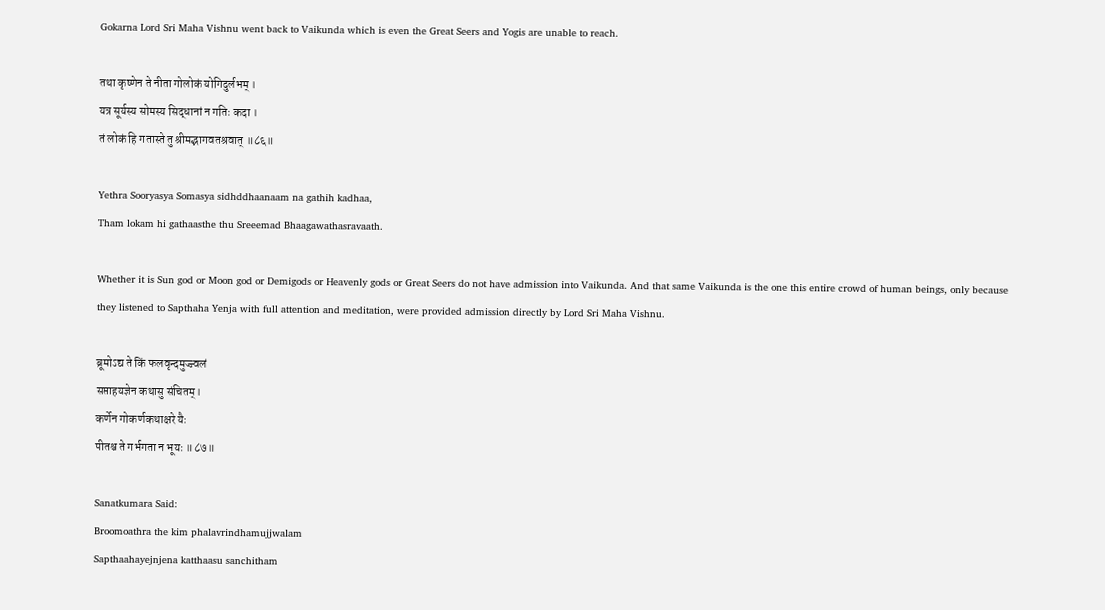Gokarna Lord Sri Maha Vishnu went back to Vaikunda which is even the Great Seers and Yogis are unable to reach.

तथा कृष्णेन ते नीता गोलोकं योगिदुर्लभम् ।
यत्र सूर्यस्य सोमस्य सिद्धानां न गतिः कदा ।
तं लोकं हि गतास्ते तु श्रीमद्भागवतश्रवात् ॥८६॥

Yethra Sooryasya Somasya sidhddhaanaam na gathih kadhaa,
Tham lokam hi gathaasthe thu Sreeemad Bhaagawathasravaath.

Whether it is Sun god or Moon god or Demigods or Heavenly gods or Great Seers do not have admission into Vaikunda. And that same Vaikunda is the one this entire crowd of human beings, only because they listened to Sapthaha Yenja with full attention and meditation, were provided admission directly by Lord Sri Maha Vishnu.

ब्रूमोऽद्य ते किं फलवृन्दमुज्ज्वलं
सप्ताहयज्ञेन कथासु संचितम्।
कर्णेन गोकर्णकथाक्षरे यैः
पीतश्च ते गर्भगता न भूयः ॥८७॥

Sanatkumara Said:
Broomoathra the kim phalavrindhamujjwalam
Sapthaahayejnjena katthaasu sanchitham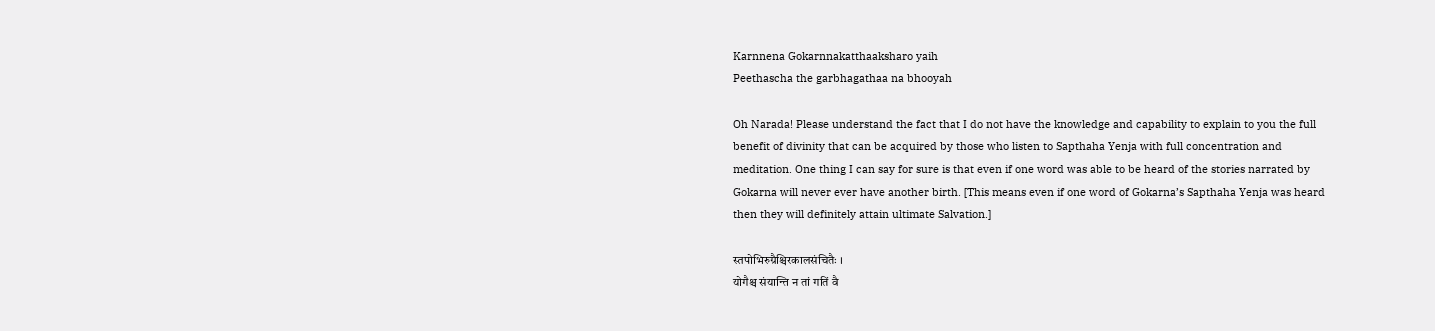Karnnena Gokarnnakatthaaksharo yaih
Peethascha the garbhagathaa na bhooyah

Oh Narada! Please understand the fact that I do not have the knowledge and capability to explain to you the full benefit of divinity that can be acquired by those who listen to Sapthaha Yenja with full concentration and meditation. One thing I can say for sure is that even if one word was able to be heard of the stories narrated by Gokarna will never ever have another birth. [This means even if one word of Gokarna’s Sapthaha Yenja was heard then they will definitely attain ultimate Salvation.]

स्तपोभिरुग्रैश्चिरकालसंचितैः ।
योगैश्च संयान्ति न तां गतिं वै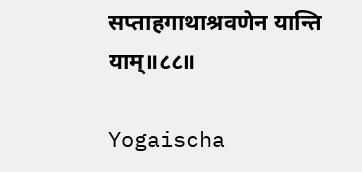सप्ताहगाथाश्रवणेन यान्ति याम्॥८८॥

Yogaischa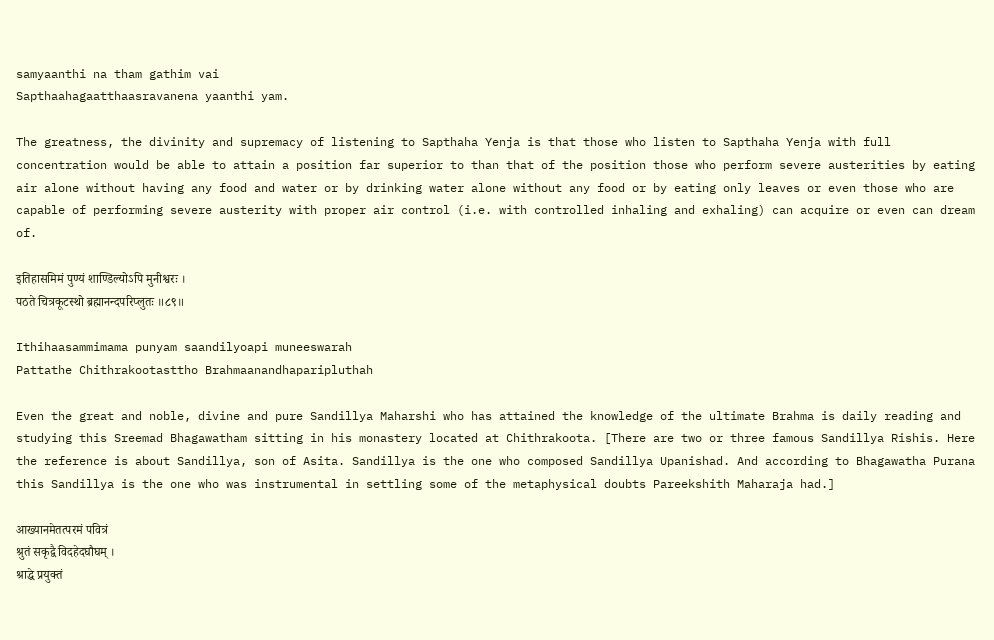samyaanthi na tham gathim vai
Sapthaahagaatthaasravanena yaanthi yam.

The greatness, the divinity and supremacy of listening to Sapthaha Yenja is that those who listen to Sapthaha Yenja with full concentration would be able to attain a position far superior to than that of the position those who perform severe austerities by eating air alone without having any food and water or by drinking water alone without any food or by eating only leaves or even those who are capable of performing severe austerity with proper air control (i.e. with controlled inhaling and exhaling) can acquire or even can dream of.

इतिहासमिमं पुण्यं शाण्डिल्योऽपि मुनीश्वरः ।
पठते चित्रकूटस्थो ब्रह्मानन्दपरिप्लुतः ॥८९॥

Ithihaasammimama punyam saandilyoapi muneeswarah
Pattathe Chithrakootasttho Brahmaanandhaparipluthah

Even the great and noble, divine and pure Sandillya Maharshi who has attained the knowledge of the ultimate Brahma is daily reading and studying this Sreemad Bhagawatham sitting in his monastery located at Chithrakoota. [There are two or three famous Sandillya Rishis. Here the reference is about Sandillya, son of Asita. Sandillya is the one who composed Sandillya Upanishad. And according to Bhagawatha Purana this Sandillya is the one who was instrumental in settling some of the metaphysical doubts Pareekshith Maharaja had.]

आख्यानमेतत्परमं पवित्रं
श्रुतं सकृद्वै विदहेदघौघम् ।
श्राद्धे प्रयुक्तं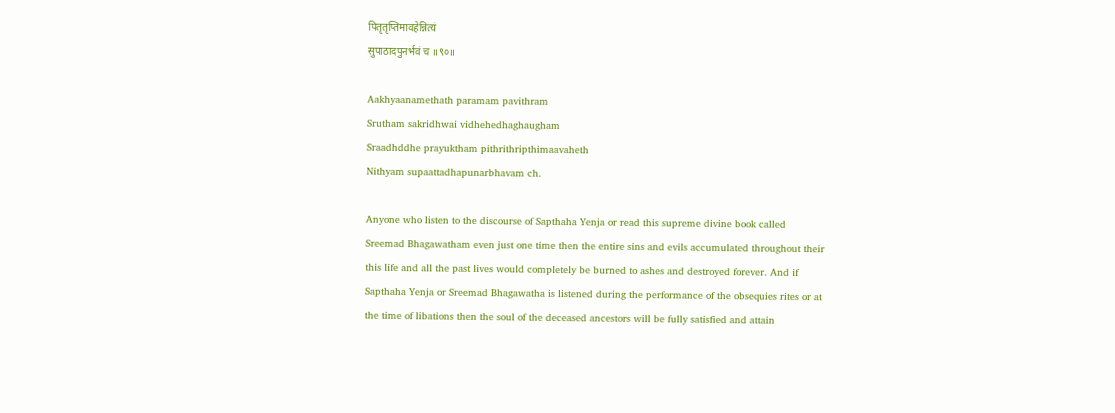पितृतृप्तिमावहेन्नित्यं
सुपाठादपुनर्भवं च ॥९०॥

Aakhyaanamethath paramam pavithram
Srutham sakridhwai vidhehedhaghaugham
Sraadhddhe prayuktham pithrithripthimaavaheth
Nithyam supaattadhapunarbhavam ch.

Anyone who listen to the discourse of Sapthaha Yenja or read this supreme divine book called Sreemad Bhagawatham even just one time then the entire sins and evils accumulated throughout their this life and all the past lives would completely be burned to ashes and destroyed forever. And if Sapthaha Yenja or Sreemad Bhagawatha is listened during the performance of the obsequies rites or at the time of libations then the soul of the deceased ancestors will be fully satisfied and attain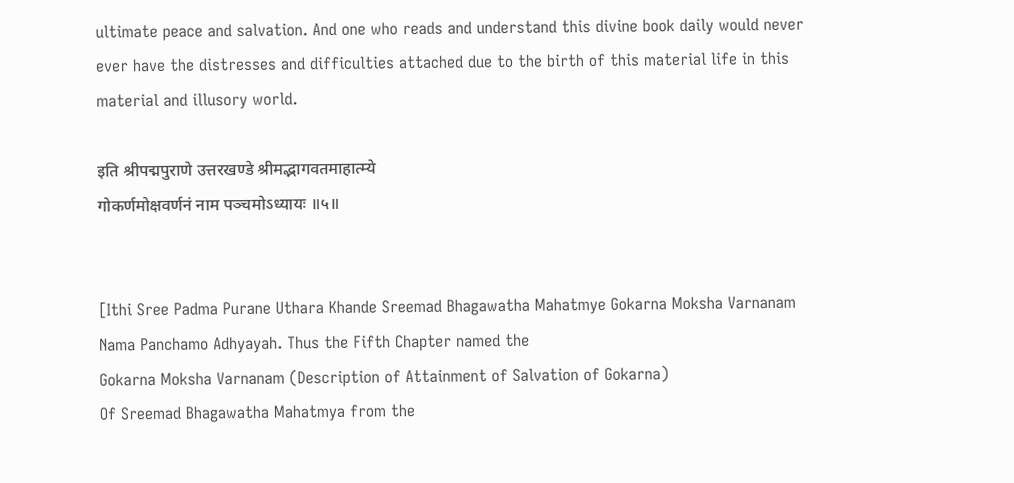ultimate peace and salvation. And one who reads and understand this divine book daily would never ever have the distresses and difficulties attached due to the birth of this material life in this material and illusory world.

इति श्रीपद्मपुराणे उत्तरखण्डे श्रीमद्भागवतमाहात्म्ये
गोकर्णमोक्षवर्णनं नाम पञ्चमोऽध्यायः ॥५॥


[Ithi Sree Padma Purane Uthara Khande Sreemad Bhagawatha Mahatmye Gokarna Moksha Varnanam Nama Panchamo Adhyayah. Thus the Fifth Chapter named the
Gokarna Moksha Varnanam (Description of Attainment of Salvation of Gokarna)
Of Sreemad Bhagawatha Mahatmya from the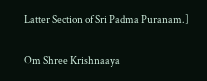Latter Section of Sri Padma Puranam.]

Om Shree Krishnaaya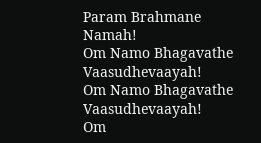Param Brahmane Namah!
Om Namo Bhagavathe Vaasudhevaayah!
Om Namo Bhagavathe Vaasudhevaayah!
Om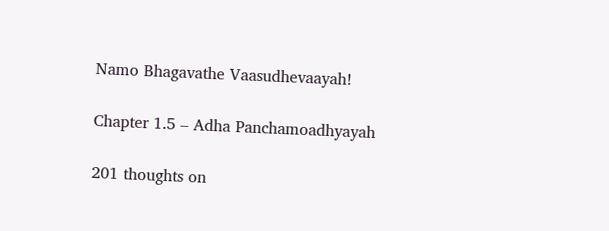Namo Bhagavathe Vaasudhevaayah!

Chapter 1.5 – Adha Panchamoadhyayah

201 thoughts on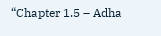“Chapter 1.5 – Adha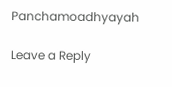Panchamoadhyayah

Leave a Reply